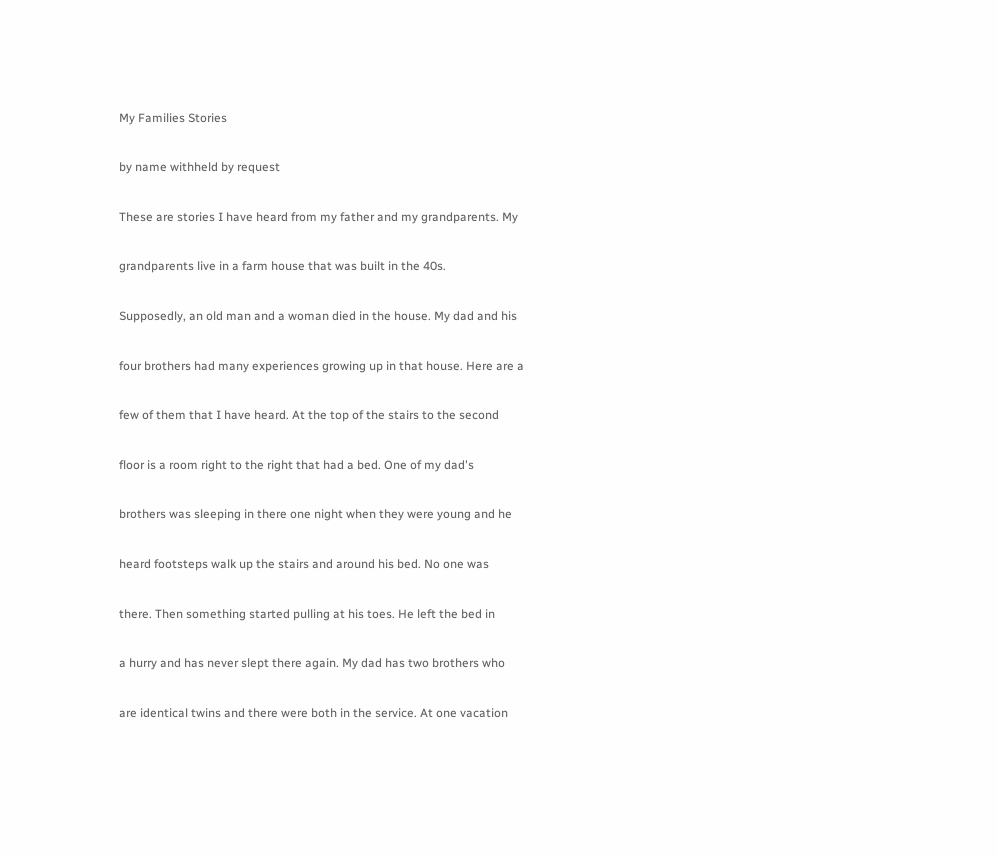My Families Stories

by name withheld by request

These are stories I have heard from my father and my grandparents. My

grandparents live in a farm house that was built in the 40s.

Supposedly, an old man and a woman died in the house. My dad and his

four brothers had many experiences growing up in that house. Here are a

few of them that I have heard. At the top of the stairs to the second

floor is a room right to the right that had a bed. One of my dad's

brothers was sleeping in there one night when they were young and he

heard footsteps walk up the stairs and around his bed. No one was

there. Then something started pulling at his toes. He left the bed in

a hurry and has never slept there again. My dad has two brothers who

are identical twins and there were both in the service. At one vacation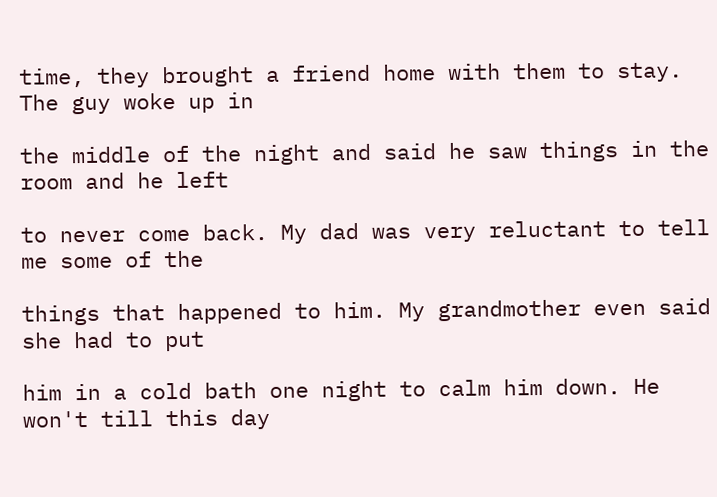time, they brought a friend home with them to stay. The guy woke up in

the middle of the night and said he saw things in the room and he left

to never come back. My dad was very reluctant to tell me some of the

things that happened to him. My grandmother even said she had to put

him in a cold bath one night to calm him down. He won't till this day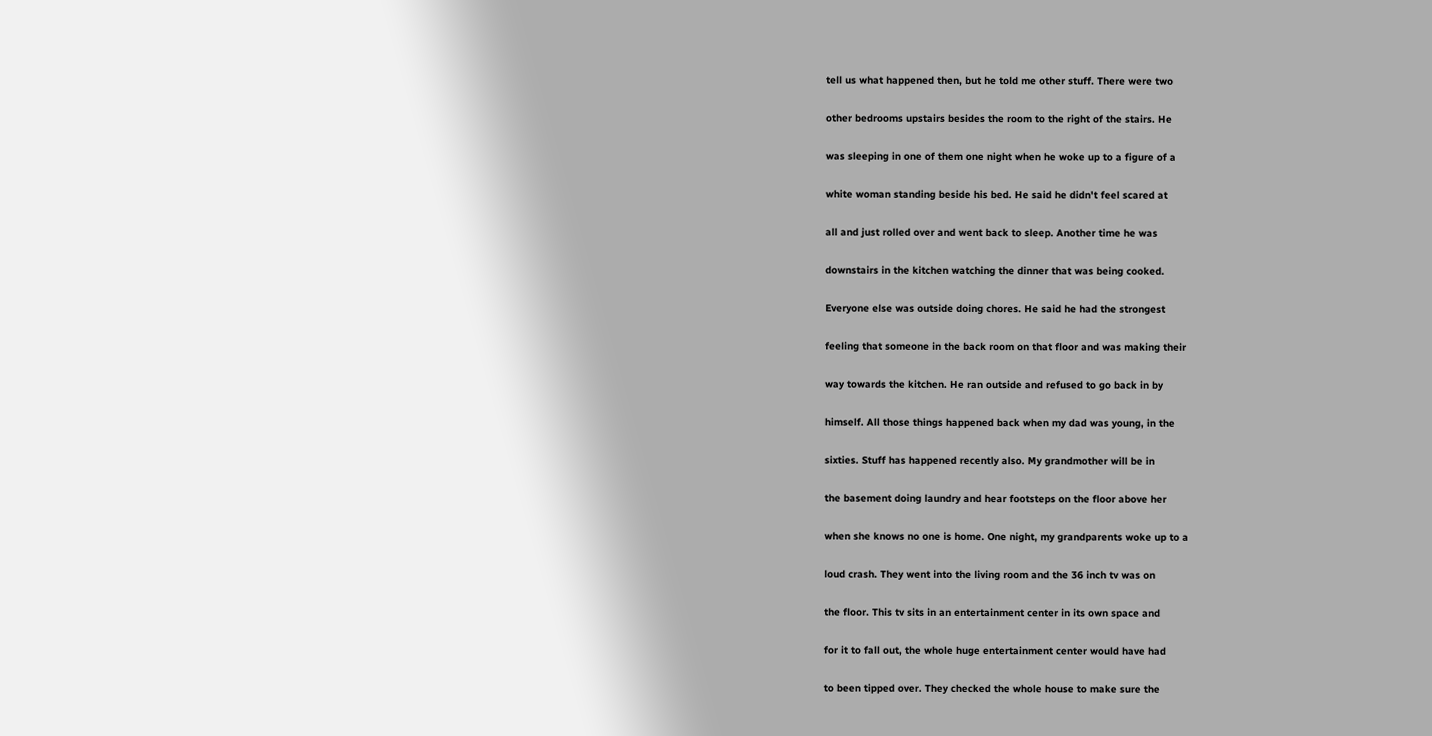tell us what happened then, but he told me other stuff. There were two

other bedrooms upstairs besides the room to the right of the stairs. He

was sleeping in one of them one night when he woke up to a figure of a

white woman standing beside his bed. He said he didn't feel scared at

all and just rolled over and went back to sleep. Another time he was

downstairs in the kitchen watching the dinner that was being cooked.

Everyone else was outside doing chores. He said he had the strongest

feeling that someone in the back room on that floor and was making their

way towards the kitchen. He ran outside and refused to go back in by

himself. All those things happened back when my dad was young, in the

sixties. Stuff has happened recently also. My grandmother will be in

the basement doing laundry and hear footsteps on the floor above her

when she knows no one is home. One night, my grandparents woke up to a

loud crash. They went into the living room and the 36 inch tv was on

the floor. This tv sits in an entertainment center in its own space and

for it to fall out, the whole huge entertainment center would have had

to been tipped over. They checked the whole house to make sure the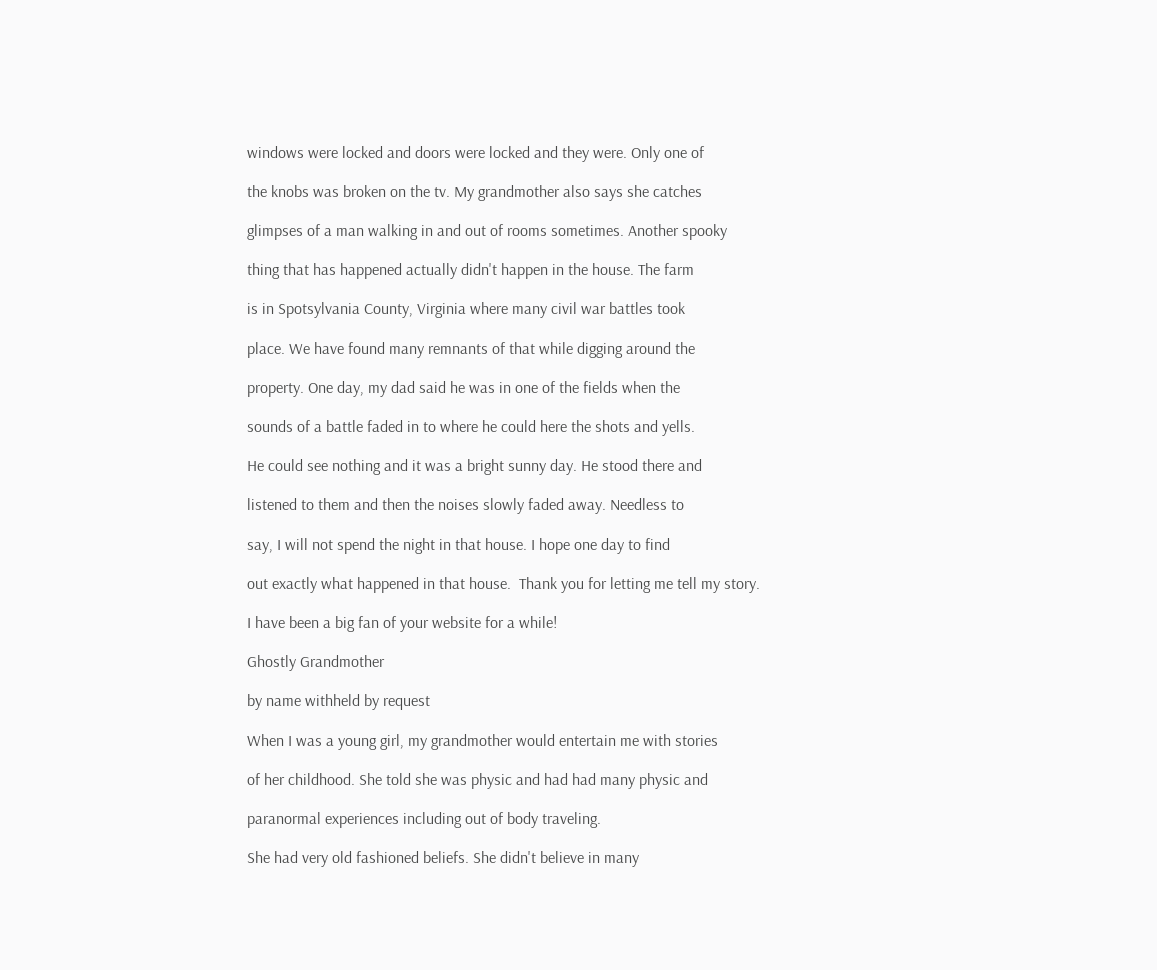windows were locked and doors were locked and they were. Only one of

the knobs was broken on the tv. My grandmother also says she catches

glimpses of a man walking in and out of rooms sometimes. Another spooky

thing that has happened actually didn't happen in the house. The farm

is in Spotsylvania County, Virginia where many civil war battles took

place. We have found many remnants of that while digging around the

property. One day, my dad said he was in one of the fields when the

sounds of a battle faded in to where he could here the shots and yells.

He could see nothing and it was a bright sunny day. He stood there and

listened to them and then the noises slowly faded away. Needless to

say, I will not spend the night in that house. I hope one day to find

out exactly what happened in that house.  Thank you for letting me tell my story.

I have been a big fan of your website for a while!

Ghostly Grandmother

by name withheld by request

When I was a young girl, my grandmother would entertain me with stories

of her childhood. She told she was physic and had had many physic and

paranormal experiences including out of body traveling.

She had very old fashioned beliefs. She didn't believe in many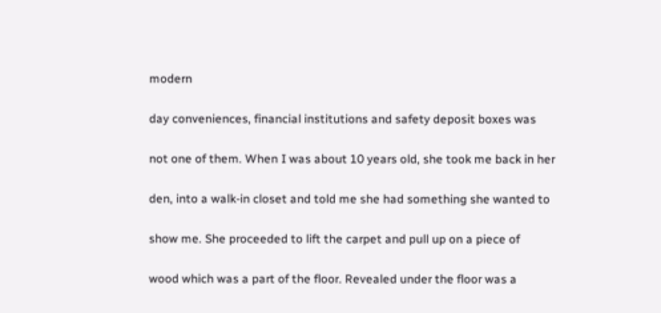modern

day conveniences, financial institutions and safety deposit boxes was

not one of them. When I was about 10 years old, she took me back in her

den, into a walk-in closet and told me she had something she wanted to

show me. She proceeded to lift the carpet and pull up on a piece of

wood which was a part of the floor. Revealed under the floor was a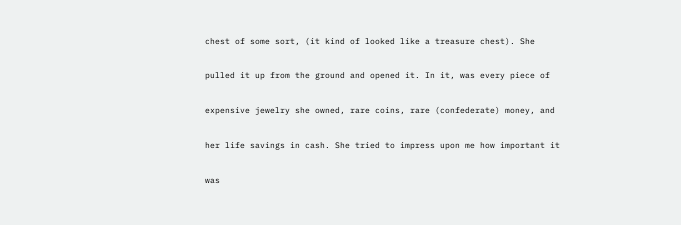chest of some sort, (it kind of looked like a treasure chest). She

pulled it up from the ground and opened it. In it, was every piece of

expensive jewelry she owned, rare coins, rare (confederate) money, and

her life savings in cash. She tried to impress upon me how important it

was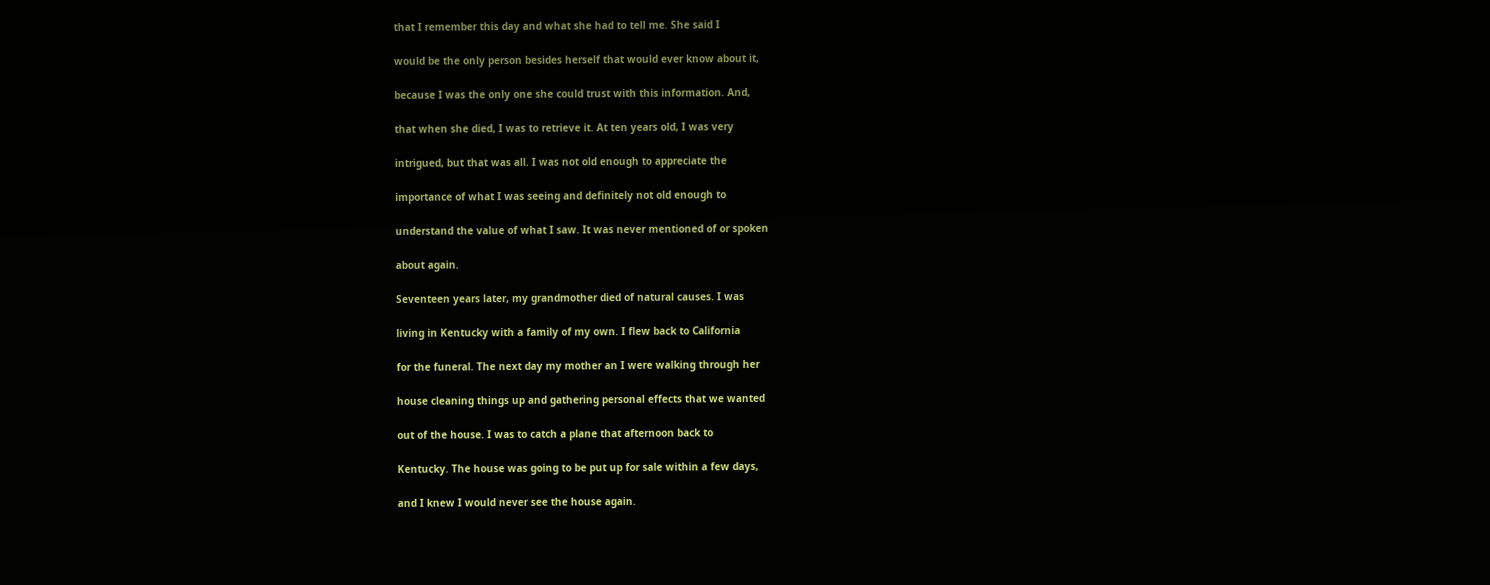that I remember this day and what she had to tell me. She said I

would be the only person besides herself that would ever know about it,

because I was the only one she could trust with this information. And,

that when she died, I was to retrieve it. At ten years old, I was very

intrigued, but that was all. I was not old enough to appreciate the

importance of what I was seeing and definitely not old enough to

understand the value of what I saw. It was never mentioned of or spoken

about again.

Seventeen years later, my grandmother died of natural causes. I was

living in Kentucky with a family of my own. I flew back to California

for the funeral. The next day my mother an I were walking through her

house cleaning things up and gathering personal effects that we wanted

out of the house. I was to catch a plane that afternoon back to

Kentucky. The house was going to be put up for sale within a few days,

and I knew I would never see the house again.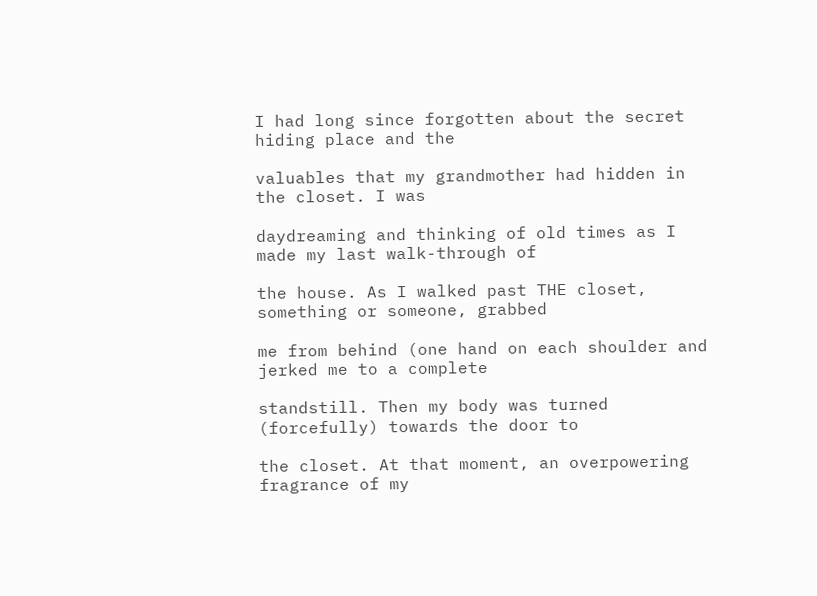I had long since forgotten about the secret hiding place and the

valuables that my grandmother had hidden in the closet. I was

daydreaming and thinking of old times as I made my last walk-through of

the house. As I walked past THE closet, something or someone, grabbed

me from behind (one hand on each shoulder and jerked me to a complete

standstill. Then my body was turned (forcefully) towards the door to

the closet. At that moment, an overpowering fragrance of my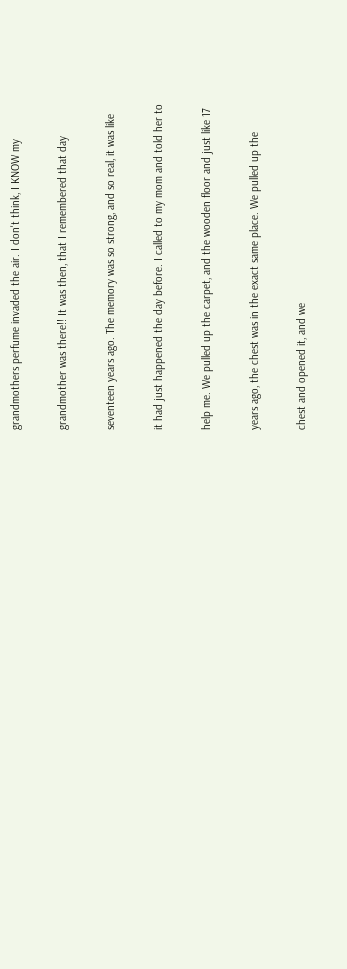grandmothers perfume invaded the air. I don't think, I KNOW my

grandmother was there!! It was then, that I remembered that day

seventeen years ago. The memory was so strong, and so real, it was like

it had just happened the day before. I called to my mom and told her to

help me. We pulled up the carpet, and the wooden floor and just like 17

years ago, the chest was in the exact same place. We pulled up the

chest and opened it, and we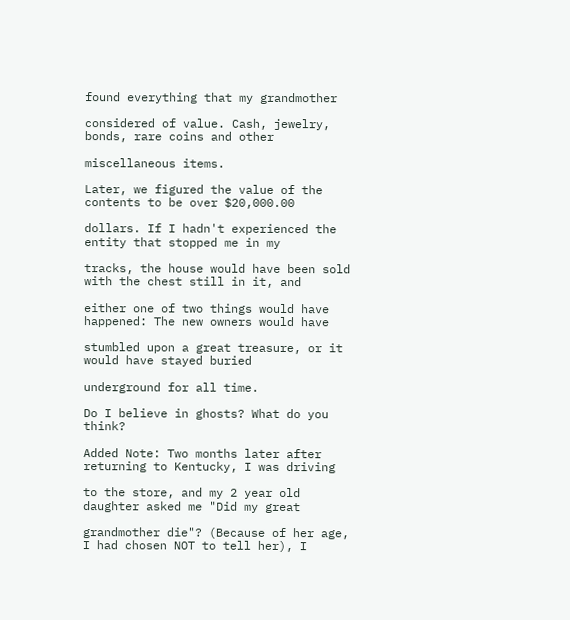found everything that my grandmother

considered of value. Cash, jewelry, bonds, rare coins and other

miscellaneous items.

Later, we figured the value of the contents to be over $20,000.00

dollars. If I hadn't experienced the entity that stopped me in my

tracks, the house would have been sold with the chest still in it, and

either one of two things would have happened: The new owners would have

stumbled upon a great treasure, or it would have stayed buried

underground for all time.

Do I believe in ghosts? What do you think?

Added Note: Two months later after returning to Kentucky, I was driving

to the store, and my 2 year old daughter asked me "Did my great

grandmother die"? (Because of her age, I had chosen NOT to tell her), I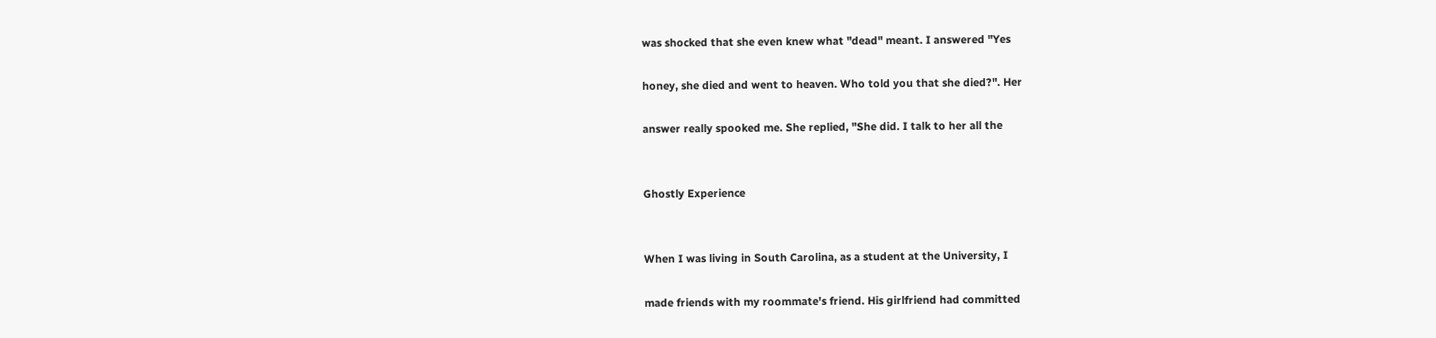was shocked that she even knew what "dead" meant. I answered "Yes

honey, she died and went to heaven. Who told you that she died?". Her

answer really spooked me. She replied, "She did. I talk to her all the


Ghostly Experience


When I was living in South Carolina, as a student at the University, I

made friends with my roommate's friend. His girlfriend had committed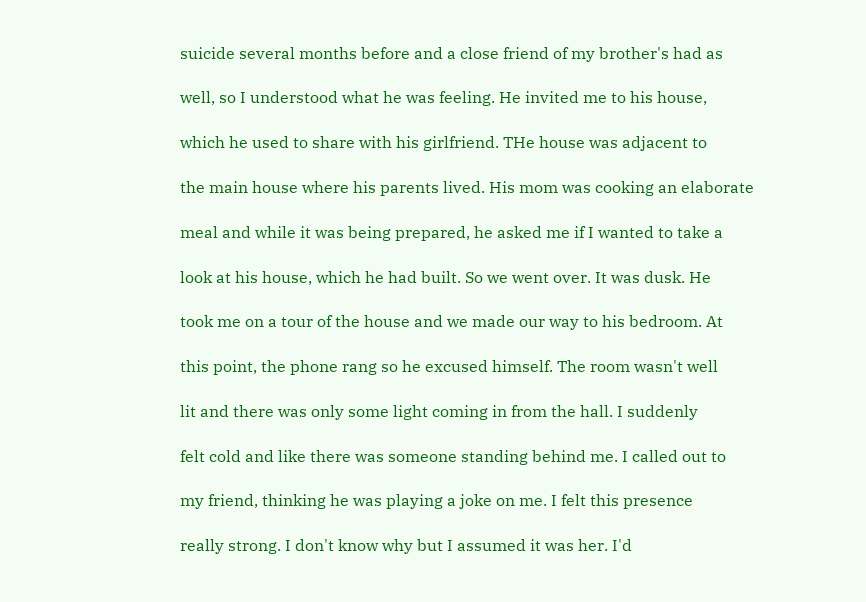suicide several months before and a close friend of my brother's had as

well, so I understood what he was feeling. He invited me to his house,

which he used to share with his girlfriend. THe house was adjacent to

the main house where his parents lived. His mom was cooking an elaborate

meal and while it was being prepared, he asked me if I wanted to take a

look at his house, which he had built. So we went over. It was dusk. He

took me on a tour of the house and we made our way to his bedroom. At

this point, the phone rang so he excused himself. The room wasn't well

lit and there was only some light coming in from the hall. I suddenly

felt cold and like there was someone standing behind me. I called out to

my friend, thinking he was playing a joke on me. I felt this presence

really strong. I don't know why but I assumed it was her. I'd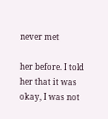never met

her before. I told her that it was okay, I was not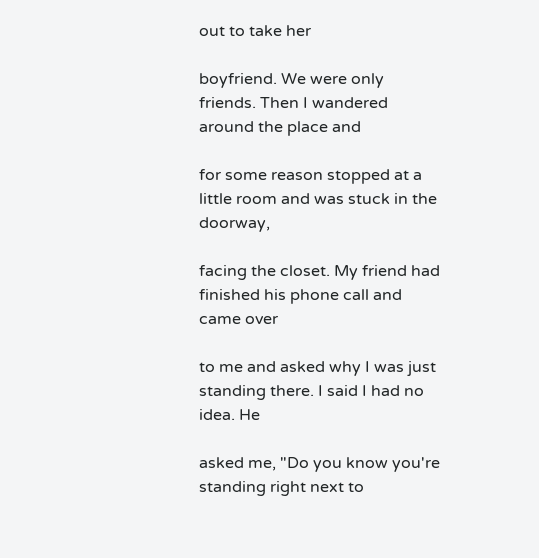out to take her

boyfriend. We were only friends. Then I wandered around the place and

for some reason stopped at a little room and was stuck in the doorway,

facing the closet. My friend had finished his phone call and came over

to me and asked why I was just standing there. I said I had no idea. He

asked me, "Do you know you're standing right next to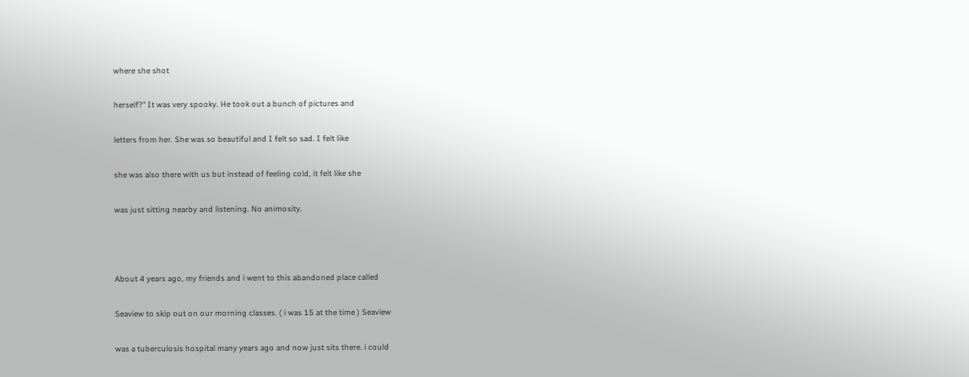where she shot

herself?" It was very spooky. He took out a bunch of pictures and

letters from her. She was so beautiful and I felt so sad. I felt like

she was also there with us but instead of feeling cold, it felt like she

was just sitting nearby and listening. No animosity.



About 4 years ago, my friends and i went to this abandoned place called

Seaview to skip out on our morning classes. ( i was 15 at the time ) Seaview

was a tuberculosis hospital many years ago and now just sits there. i could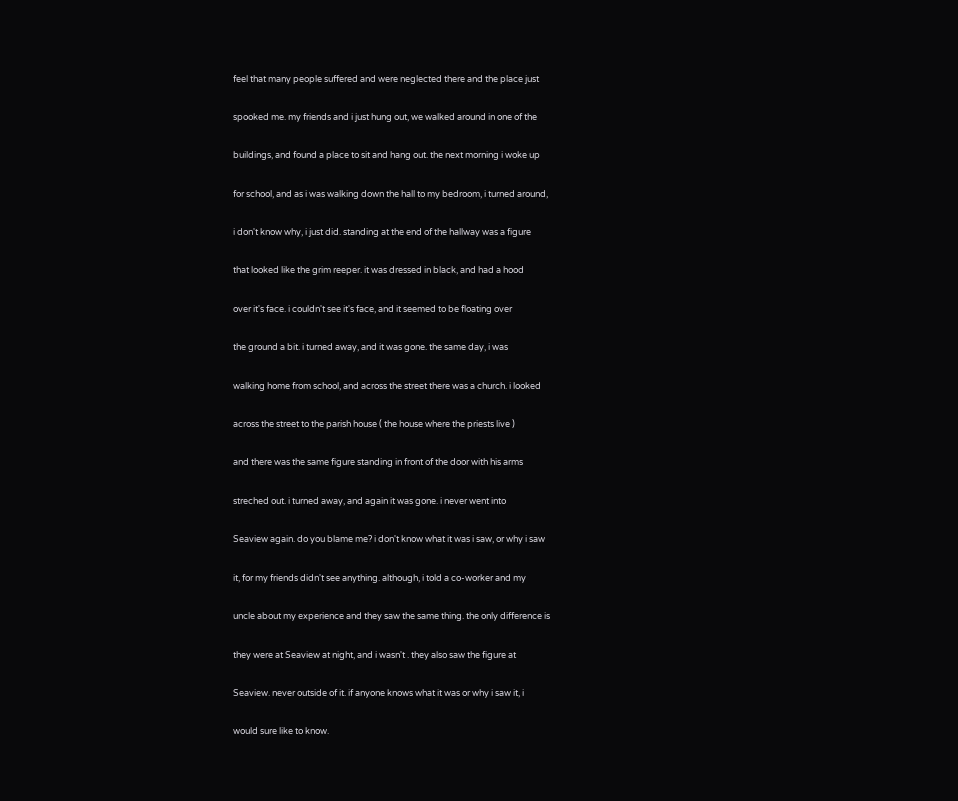feel that many people suffered and were neglected there and the place just

spooked me. my friends and i just hung out, we walked around in one of the

buildings, and found a place to sit and hang out. the next morning i woke up

for school, and as i was walking down the hall to my bedroom, i turned around,

i don't know why, i just did. standing at the end of the hallway was a figure

that looked like the grim reeper. it was dressed in black, and had a hood

over it's face. i couldn't see it's face, and it seemed to be floating over

the ground a bit. i turned away, and it was gone. the same day, i was

walking home from school, and across the street there was a church. i looked

across the street to the parish house ( the house where the priests live )

and there was the same figure standing in front of the door with his arms

streched out. i turned away, and again it was gone. i never went into

Seaview again. do you blame me? i don't know what it was i saw, or why i saw

it, for my friends didn't see anything. although, i told a co-worker and my

uncle about my experience and they saw the same thing. the only difference is

they were at Seaview at night, and i wasn't . they also saw the figure at

Seaview. never outside of it. if anyone knows what it was or why i saw it, i

would sure like to know.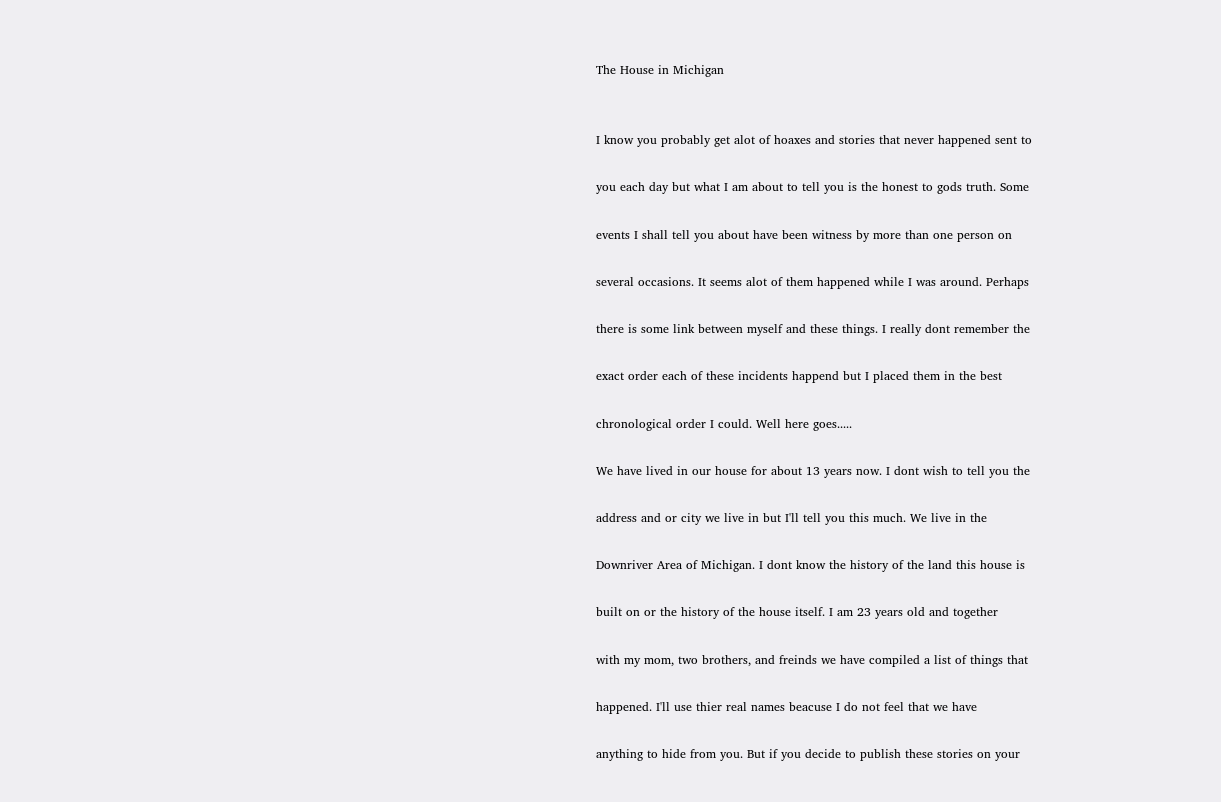The House in Michigan


I know you probably get alot of hoaxes and stories that never happened sent to

you each day but what I am about to tell you is the honest to gods truth. Some

events I shall tell you about have been witness by more than one person on

several occasions. It seems alot of them happened while I was around. Perhaps

there is some link between myself and these things. I really dont remember the

exact order each of these incidents happend but I placed them in the best

chronological order I could. Well here goes.....

We have lived in our house for about 13 years now. I dont wish to tell you the

address and or city we live in but I'll tell you this much. We live in the

Downriver Area of Michigan. I dont know the history of the land this house is

built on or the history of the house itself. I am 23 years old and together

with my mom, two brothers, and freinds we have compiled a list of things that

happened. I'll use thier real names beacuse I do not feel that we have

anything to hide from you. But if you decide to publish these stories on your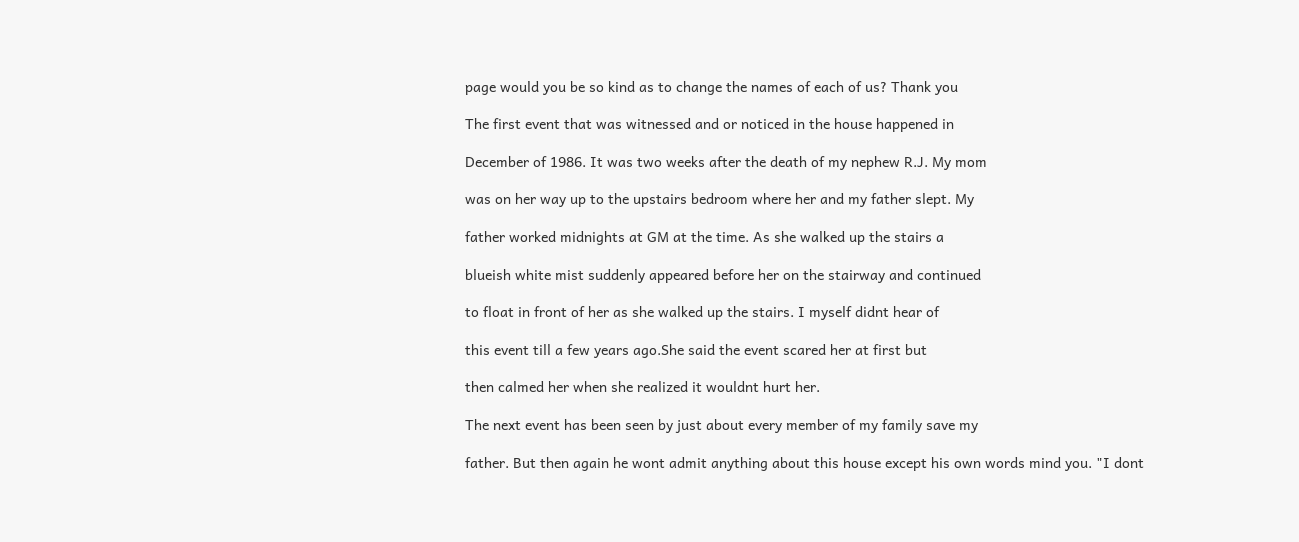page would you be so kind as to change the names of each of us? Thank you

The first event that was witnessed and or noticed in the house happened in

December of 1986. It was two weeks after the death of my nephew R.J. My mom

was on her way up to the upstairs bedroom where her and my father slept. My

father worked midnights at GM at the time. As she walked up the stairs a

blueish white mist suddenly appeared before her on the stairway and continued

to float in front of her as she walked up the stairs. I myself didnt hear of

this event till a few years ago.She said the event scared her at first but

then calmed her when she realized it wouldnt hurt her.

The next event has been seen by just about every member of my family save my

father. But then again he wont admit anything about this house except his own words mind you. "I dont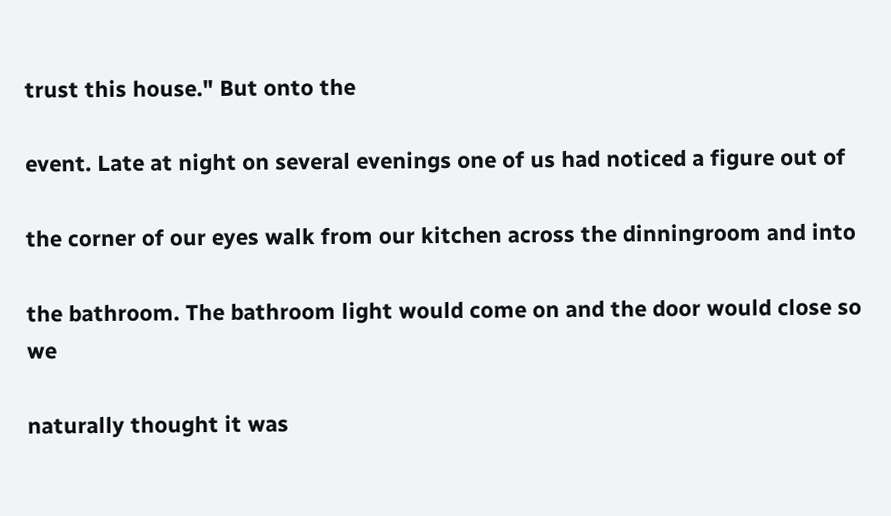trust this house." But onto the

event. Late at night on several evenings one of us had noticed a figure out of

the corner of our eyes walk from our kitchen across the dinningroom and into

the bathroom. The bathroom light would come on and the door would close so we

naturally thought it was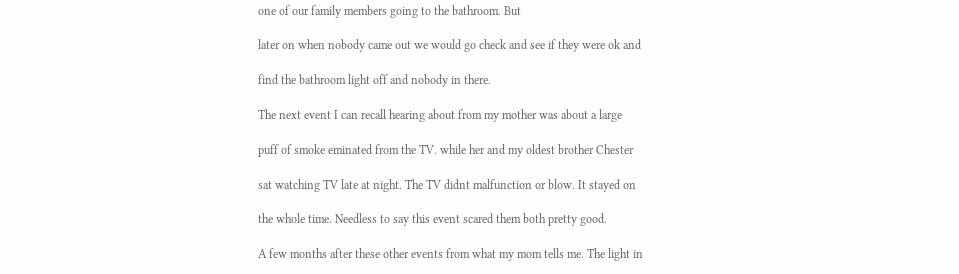one of our family members going to the bathroom. But

later on when nobody came out we would go check and see if they were ok and

find the bathroom light off and nobody in there.

The next event I can recall hearing about from my mother was about a large

puff of smoke eminated from the TV. while her and my oldest brother Chester

sat watching TV late at night. The TV didnt malfunction or blow. It stayed on

the whole time. Needless to say this event scared them both pretty good.

A few months after these other events from what my mom tells me. The light in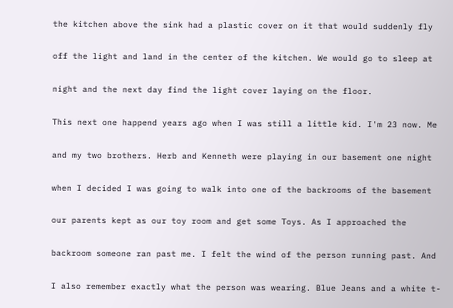the kitchen above the sink had a plastic cover on it that would suddenly fly

off the light and land in the center of the kitchen. We would go to sleep at

night and the next day find the light cover laying on the floor.

This next one happend years ago when I was still a little kid. I'm 23 now. Me

and my two brothers. Herb and Kenneth were playing in our basement one night

when I decided I was going to walk into one of the backrooms of the basement

our parents kept as our toy room and get some Toys. As I approached the

backroom someone ran past me. I felt the wind of the person running past. And

I also remember exactly what the person was wearing. Blue Jeans and a white t-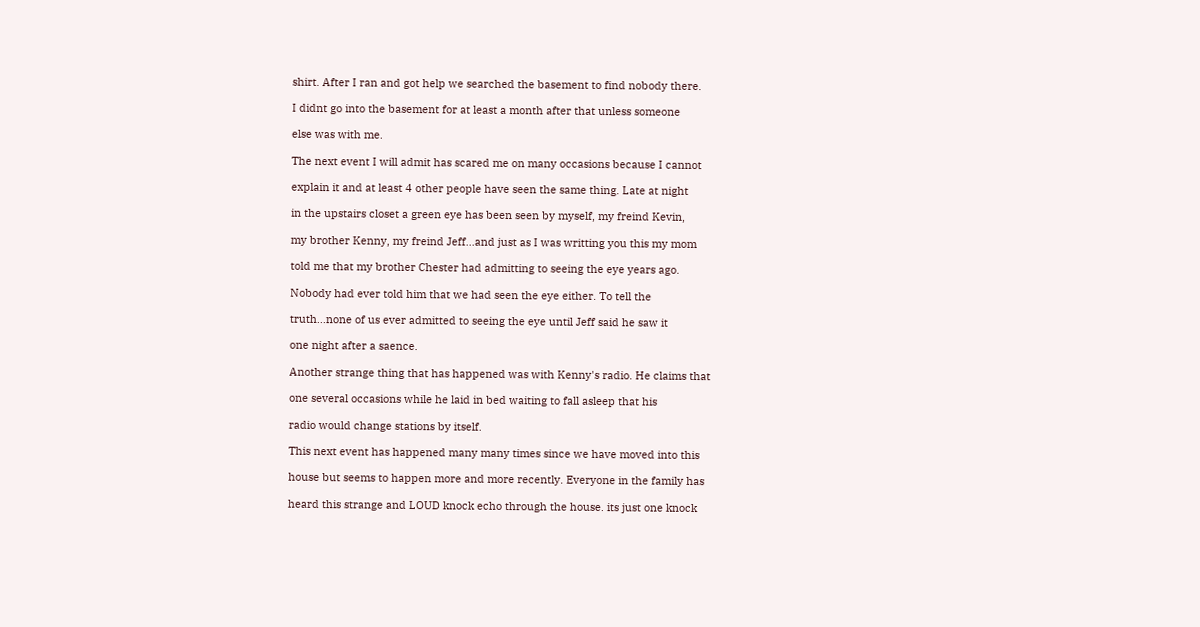shirt. After I ran and got help we searched the basement to find nobody there.

I didnt go into the basement for at least a month after that unless someone

else was with me.

The next event I will admit has scared me on many occasions because I cannot

explain it and at least 4 other people have seen the same thing. Late at night

in the upstairs closet a green eye has been seen by myself, my freind Kevin,

my brother Kenny, my freind Jeff...and just as I was writting you this my mom

told me that my brother Chester had admitting to seeing the eye years ago.

Nobody had ever told him that we had seen the eye either. To tell the

truth...none of us ever admitted to seeing the eye until Jeff said he saw it

one night after a saence.

Another strange thing that has happened was with Kenny's radio. He claims that

one several occasions while he laid in bed waiting to fall asleep that his

radio would change stations by itself.

This next event has happened many many times since we have moved into this

house but seems to happen more and more recently. Everyone in the family has

heard this strange and LOUD knock echo through the house. its just one knock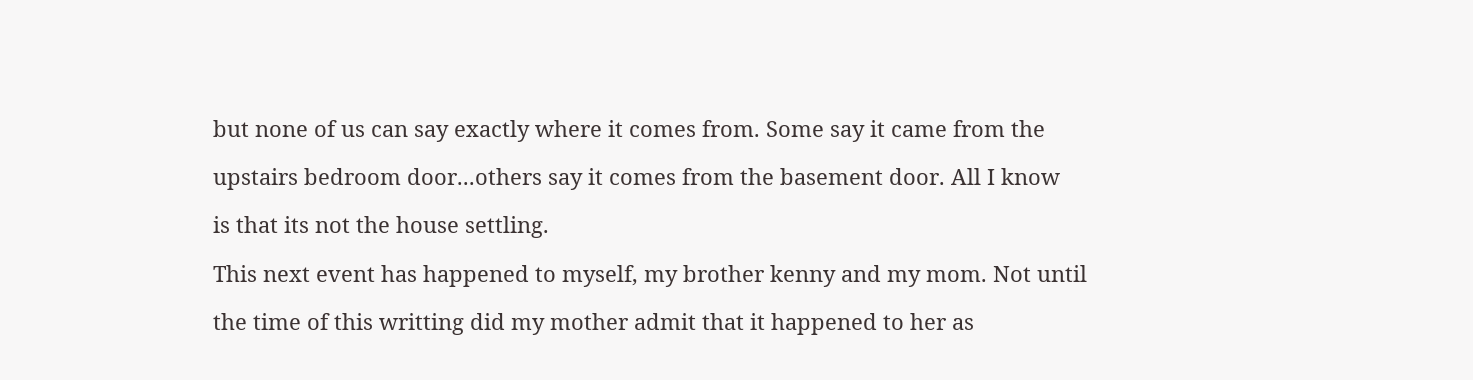but none of us can say exactly where it comes from. Some say it came from the

upstairs bedroom door...others say it comes from the basement door. All I know

is that its not the house settling.

This next event has happened to myself, my brother kenny and my mom. Not until

the time of this writting did my mother admit that it happened to her as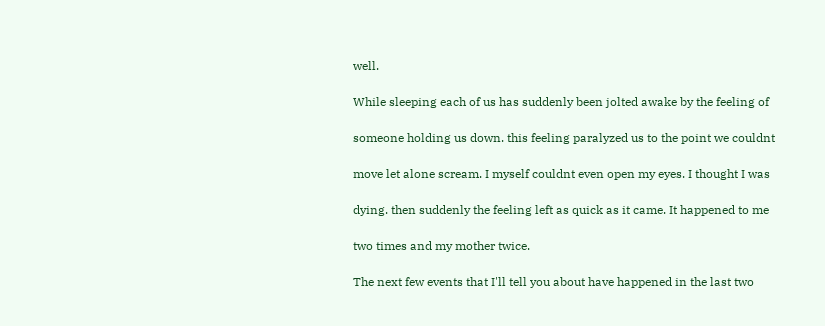well.

While sleeping each of us has suddenly been jolted awake by the feeling of

someone holding us down. this feeling paralyzed us to the point we couldnt

move let alone scream. I myself couldnt even open my eyes. I thought I was

dying. then suddenly the feeling left as quick as it came. It happened to me

two times and my mother twice.

The next few events that I'll tell you about have happened in the last two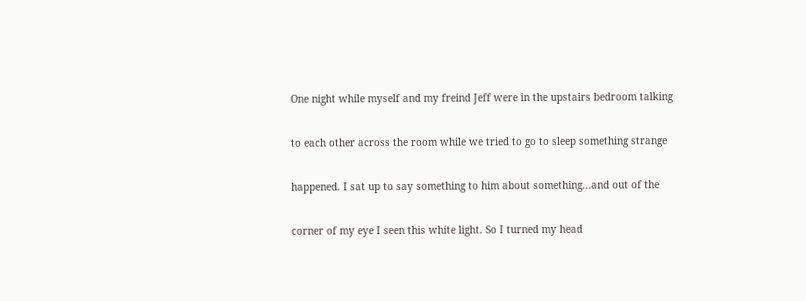One night while myself and my freind Jeff were in the upstairs bedroom talking

to each other across the room while we tried to go to sleep something strange

happened. I sat up to say something to him about something...and out of the

corner of my eye I seen this white light. So I turned my head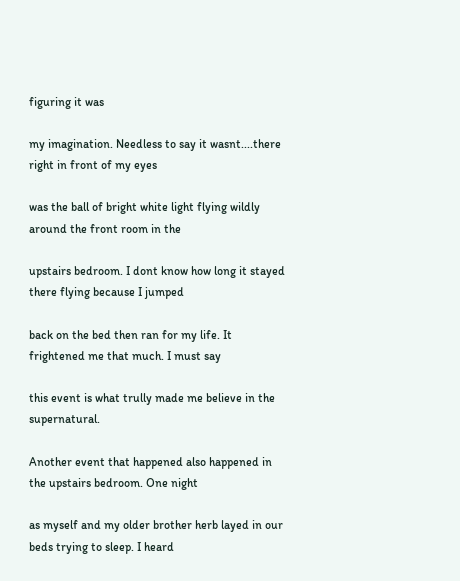figuring it was

my imagination. Needless to say it wasnt....there right in front of my eyes

was the ball of bright white light flying wildly around the front room in the

upstairs bedroom. I dont know how long it stayed there flying because I jumped

back on the bed then ran for my life. It frightened me that much. I must say

this event is what trully made me believe in the supernatural.

Another event that happened also happened in the upstairs bedroom. One night

as myself and my older brother herb layed in our beds trying to sleep. I heard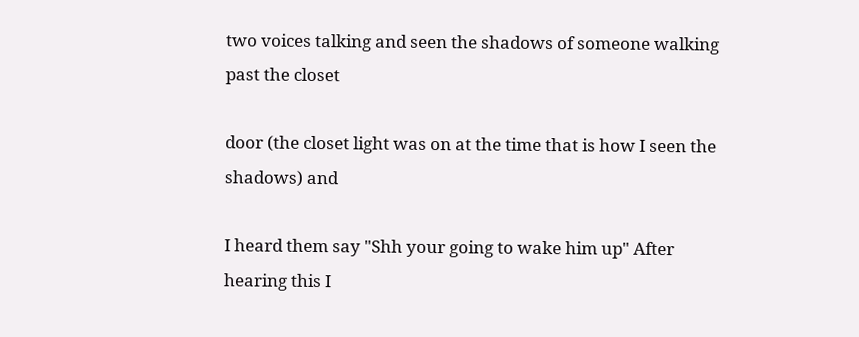two voices talking and seen the shadows of someone walking past the closet

door (the closet light was on at the time that is how I seen the shadows) and

I heard them say "Shh your going to wake him up" After hearing this I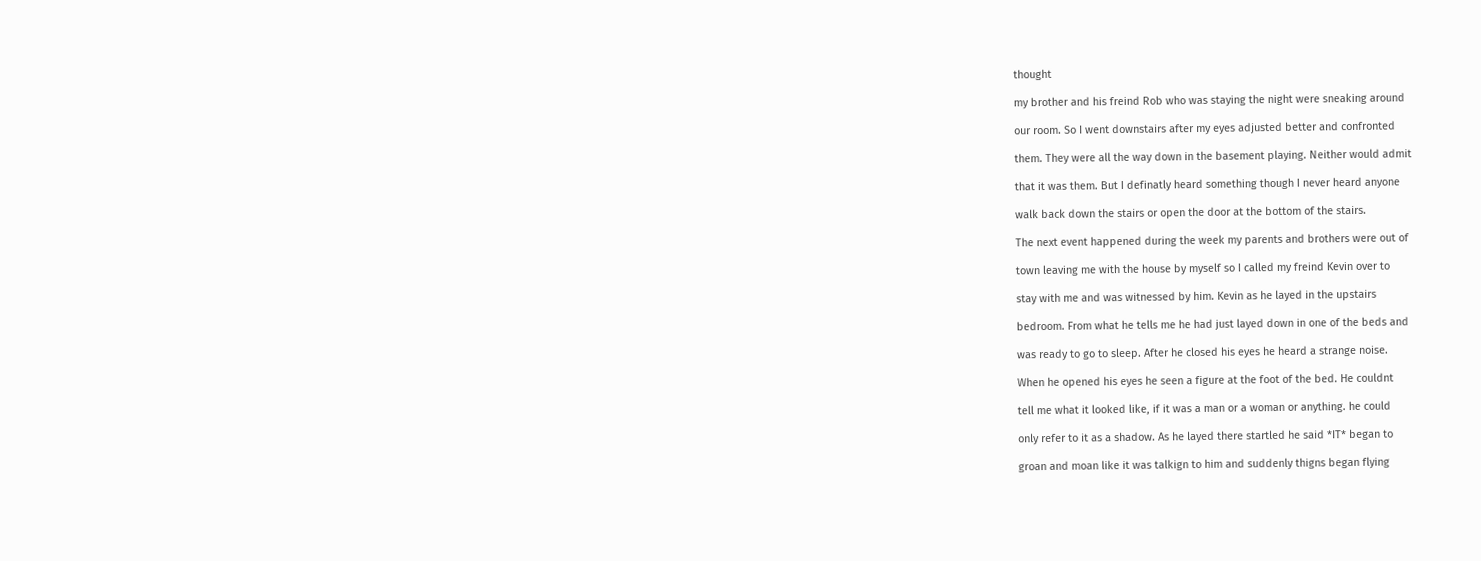thought

my brother and his freind Rob who was staying the night were sneaking around

our room. So I went downstairs after my eyes adjusted better and confronted

them. They were all the way down in the basement playing. Neither would admit

that it was them. But I definatly heard something though I never heard anyone

walk back down the stairs or open the door at the bottom of the stairs.

The next event happened during the week my parents and brothers were out of

town leaving me with the house by myself so I called my freind Kevin over to

stay with me and was witnessed by him. Kevin as he layed in the upstairs

bedroom. From what he tells me he had just layed down in one of the beds and

was ready to go to sleep. After he closed his eyes he heard a strange noise.

When he opened his eyes he seen a figure at the foot of the bed. He couldnt

tell me what it looked like, if it was a man or a woman or anything. he could

only refer to it as a shadow. As he layed there startled he said *IT* began to

groan and moan like it was talkign to him and suddenly thigns began flying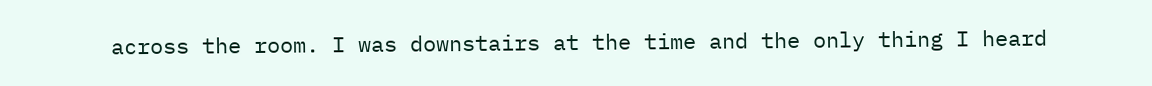across the room. I was downstairs at the time and the only thing I heard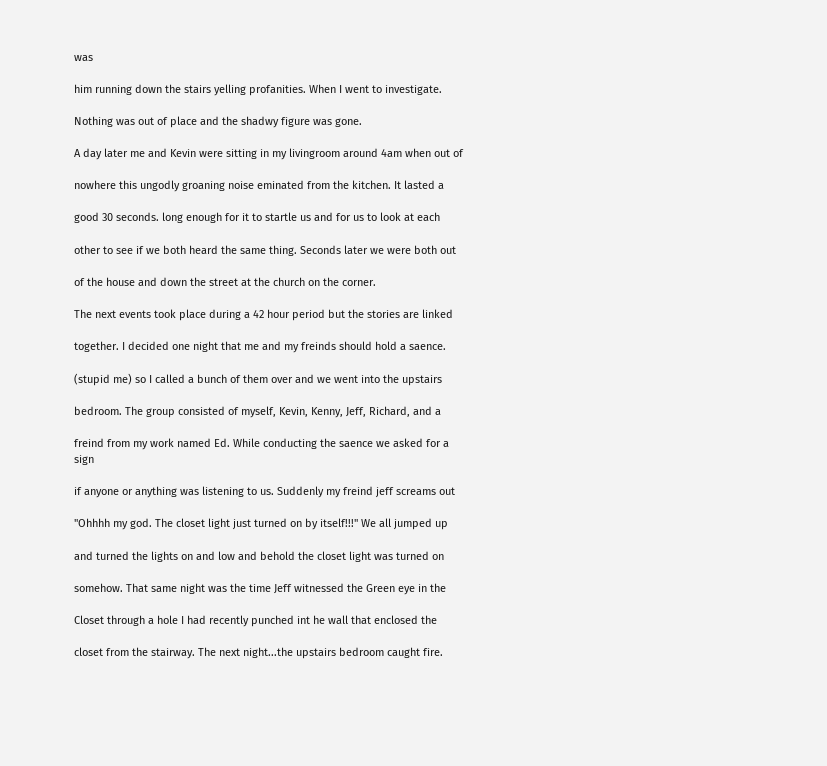was

him running down the stairs yelling profanities. When I went to investigate.

Nothing was out of place and the shadwy figure was gone.

A day later me and Kevin were sitting in my livingroom around 4am when out of

nowhere this ungodly groaning noise eminated from the kitchen. It lasted a

good 30 seconds. long enough for it to startle us and for us to look at each

other to see if we both heard the same thing. Seconds later we were both out

of the house and down the street at the church on the corner.

The next events took place during a 42 hour period but the stories are linked

together. I decided one night that me and my freinds should hold a saence.

(stupid me) so I called a bunch of them over and we went into the upstairs

bedroom. The group consisted of myself, Kevin, Kenny, Jeff, Richard, and a

freind from my work named Ed. While conducting the saence we asked for a sign

if anyone or anything was listening to us. Suddenly my freind jeff screams out

"Ohhhh my god. The closet light just turned on by itself!!!" We all jumped up

and turned the lights on and low and behold the closet light was turned on

somehow. That same night was the time Jeff witnessed the Green eye in the

Closet through a hole I had recently punched int he wall that enclosed the

closet from the stairway. The next night...the upstairs bedroom caught fire.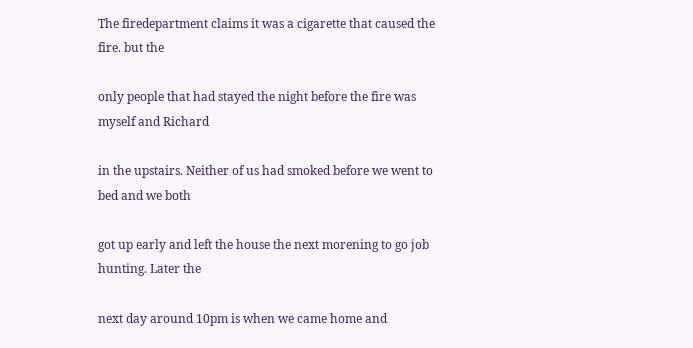The firedepartment claims it was a cigarette that caused the fire. but the

only people that had stayed the night before the fire was myself and Richard

in the upstairs. Neither of us had smoked before we went to bed and we both

got up early and left the house the next morening to go job hunting. Later the

next day around 10pm is when we came home and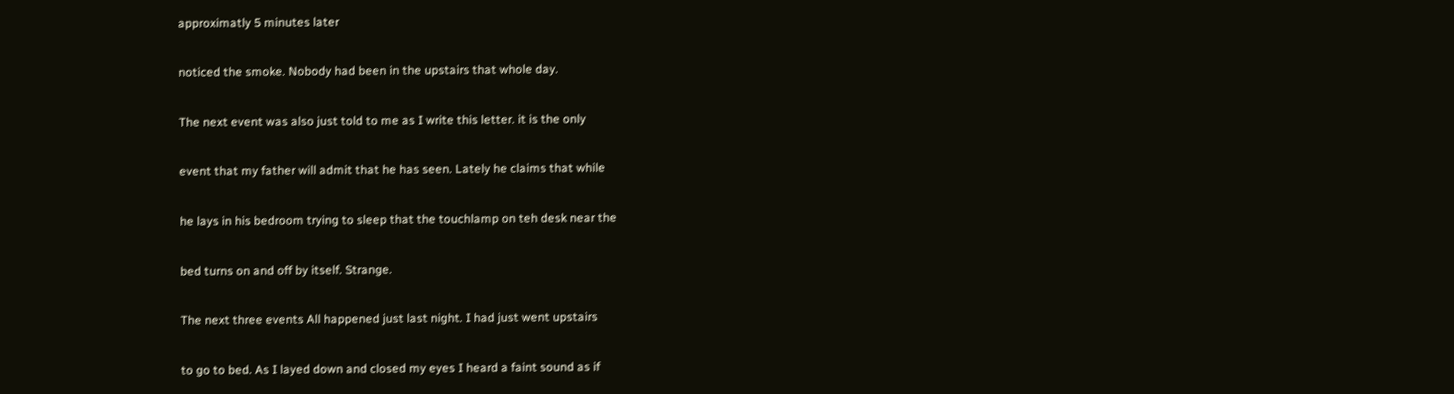approximatly 5 minutes later

noticed the smoke. Nobody had been in the upstairs that whole day.

The next event was also just told to me as I write this letter. it is the only

event that my father will admit that he has seen. Lately he claims that while

he lays in his bedroom trying to sleep that the touchlamp on teh desk near the

bed turns on and off by itself. Strange.

The next three events All happened just last night. I had just went upstairs

to go to bed. As I layed down and closed my eyes I heard a faint sound as if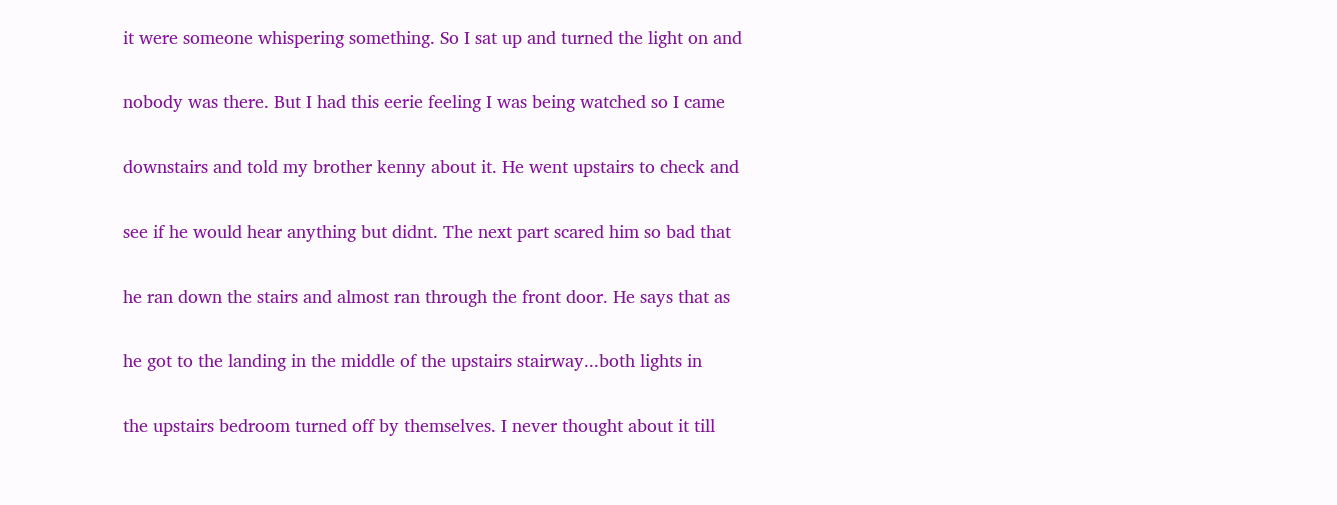it were someone whispering something. So I sat up and turned the light on and

nobody was there. But I had this eerie feeling I was being watched so I came

downstairs and told my brother kenny about it. He went upstairs to check and

see if he would hear anything but didnt. The next part scared him so bad that

he ran down the stairs and almost ran through the front door. He says that as

he got to the landing in the middle of the upstairs stairway...both lights in

the upstairs bedroom turned off by themselves. I never thought about it till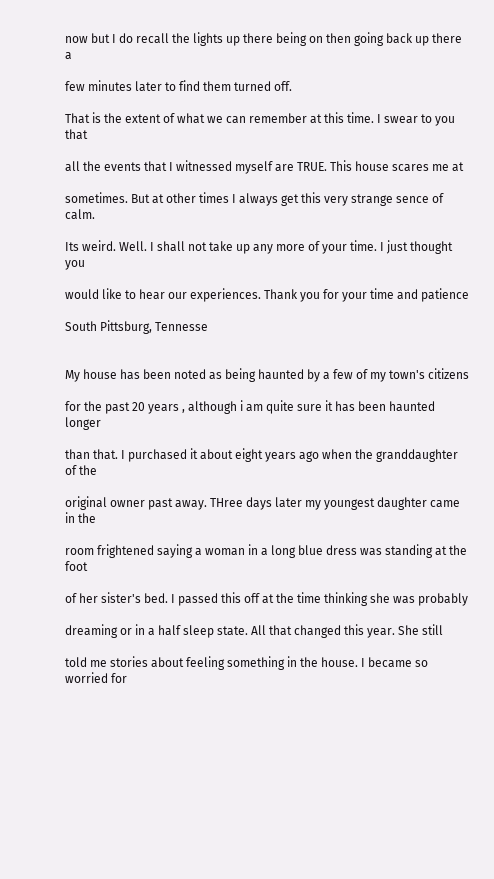now but I do recall the lights up there being on then going back up there a

few minutes later to find them turned off.

That is the extent of what we can remember at this time. I swear to you that

all the events that I witnessed myself are TRUE. This house scares me at

sometimes. But at other times I always get this very strange sence of calm.

Its weird. Well. I shall not take up any more of your time. I just thought you

would like to hear our experiences. Thank you for your time and patience

South Pittsburg, Tennesse


My house has been noted as being haunted by a few of my town's citizens

for the past 20 years , although i am quite sure it has been haunted longer

than that. I purchased it about eight years ago when the granddaughter of the

original owner past away. THree days later my youngest daughter came in the

room frightened saying a woman in a long blue dress was standing at the foot

of her sister's bed. I passed this off at the time thinking she was probably

dreaming or in a half sleep state. All that changed this year. She still

told me stories about feeling something in the house. I became so worried for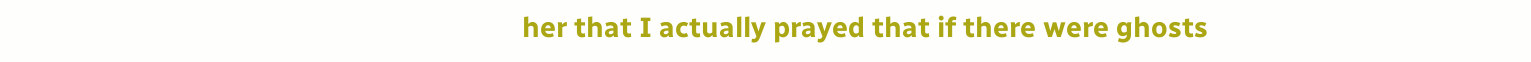her that I actually prayed that if there were ghosts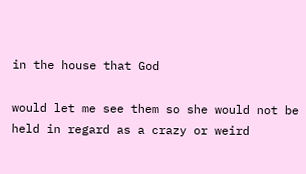in the house that God

would let me see them so she would not be held in regard as a crazy or weird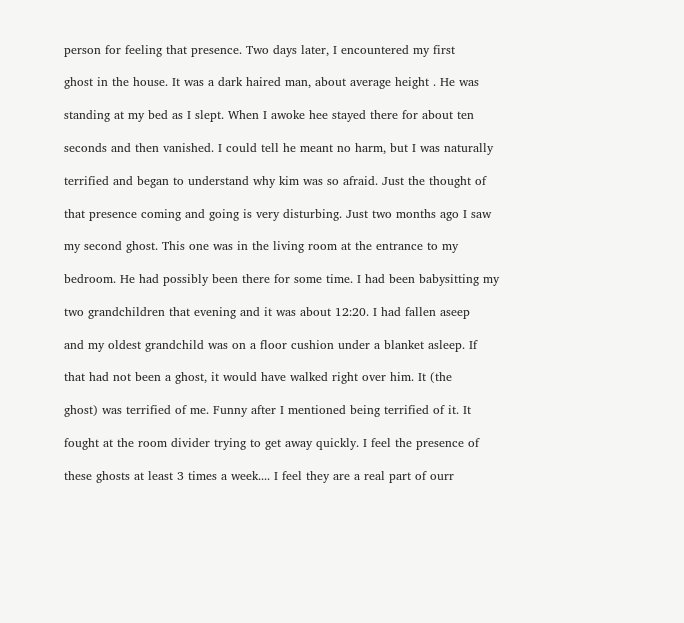person for feeling that presence. Two days later, I encountered my first

ghost in the house. It was a dark haired man, about average height . He was

standing at my bed as I slept. When I awoke hee stayed there for about ten

seconds and then vanished. I could tell he meant no harm, but I was naturally

terrified and began to understand why kim was so afraid. Just the thought of

that presence coming and going is very disturbing. Just two months ago I saw

my second ghost. This one was in the living room at the entrance to my

bedroom. He had possibly been there for some time. I had been babysitting my

two grandchildren that evening and it was about 12:20. I had fallen aseep

and my oldest grandchild was on a floor cushion under a blanket asleep. If

that had not been a ghost, it would have walked right over him. It (the

ghost) was terrified of me. Funny after I mentioned being terrified of it. It

fought at the room divider trying to get away quickly. I feel the presence of

these ghosts at least 3 times a week.... I feel they are a real part of ourr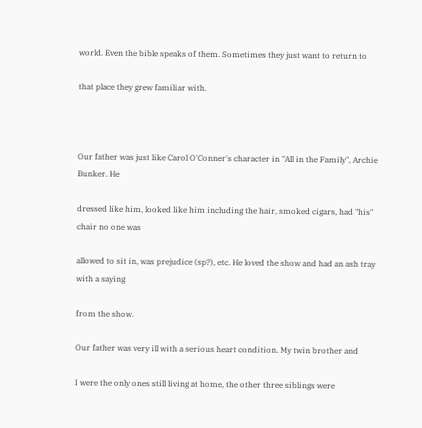world. Even the bible speaks of them. Sometimes they just want to return to

that place they grew familiar with.



Our father was just like Carol O'Conner's character in "All in the Family", Archie Bunker. He

dressed like him, looked like him including the hair, smoked cigars, had "his" chair no one was

allowed to sit in, was prejudice (sp?), etc. He loved the show and had an ash tray with a saying

from the show.

Our father was very ill with a serious heart condition. My twin brother and

I were the only ones still living at home, the other three siblings were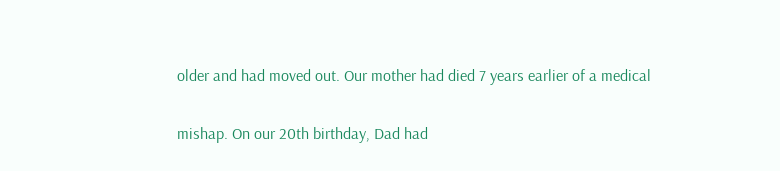older and had moved out. Our mother had died 7 years earlier of a medical

mishap. On our 20th birthday, Dad had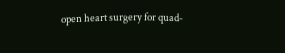open heart surgery for quad-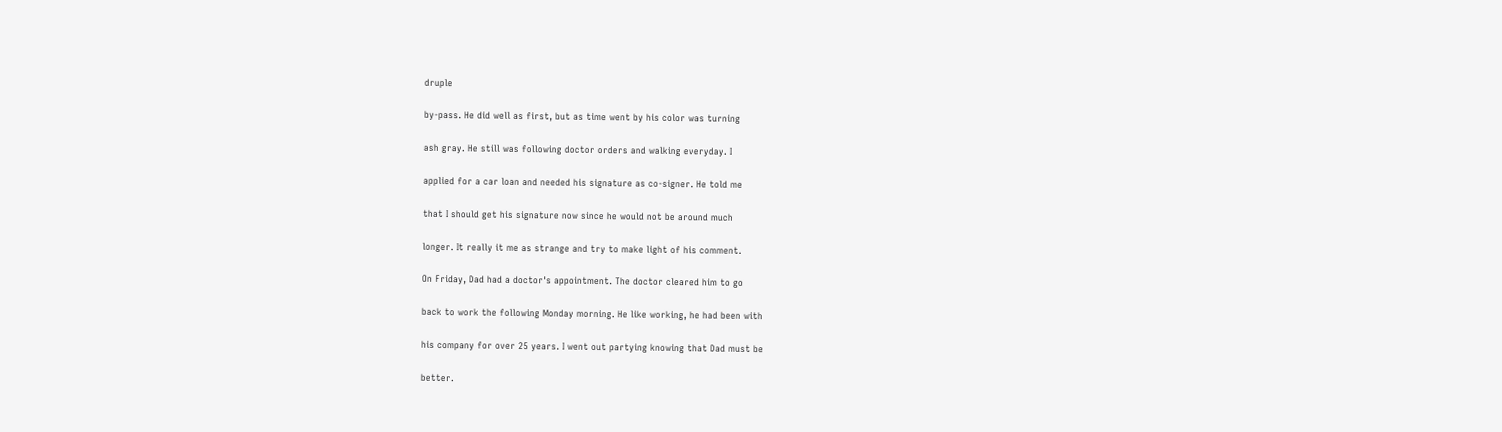druple

by-pass. He did well as first, but as time went by his color was turning

ash gray. He still was following doctor orders and walking everyday. I

applied for a car loan and needed his signature as co-signer. He told me

that I should get his signature now since he would not be around much

longer. It really it me as strange and try to make light of his comment.

On Friday, Dad had a doctor's appointment. The doctor cleared him to go

back to work the following Monday morning. He like working, he had been with

his company for over 25 years. I went out partying knowing that Dad must be

better.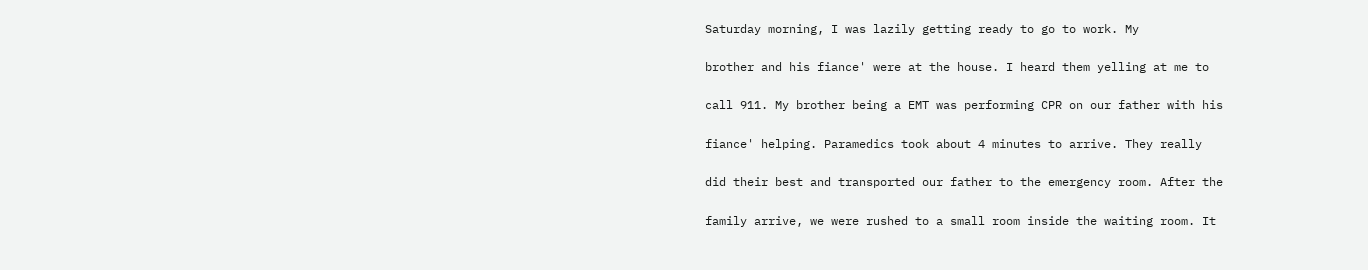Saturday morning, I was lazily getting ready to go to work. My

brother and his fiance' were at the house. I heard them yelling at me to

call 911. My brother being a EMT was performing CPR on our father with his

fiance' helping. Paramedics took about 4 minutes to arrive. They really

did their best and transported our father to the emergency room. After the

family arrive, we were rushed to a small room inside the waiting room. It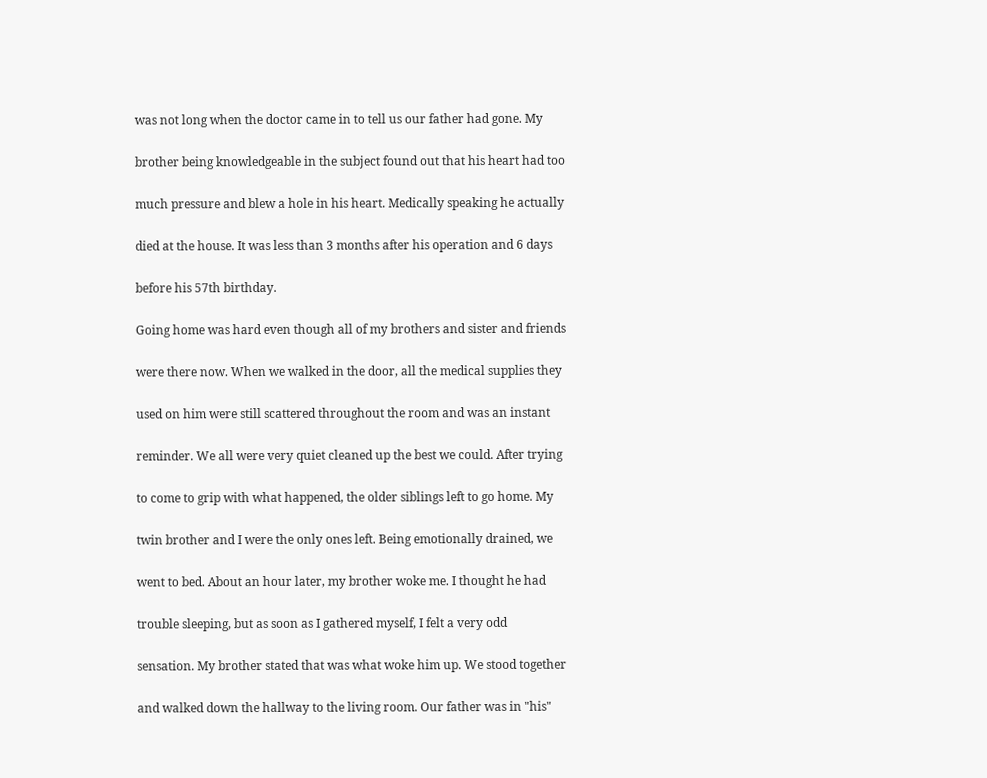was not long when the doctor came in to tell us our father had gone. My

brother being knowledgeable in the subject found out that his heart had too

much pressure and blew a hole in his heart. Medically speaking he actually

died at the house. It was less than 3 months after his operation and 6 days

before his 57th birthday.

Going home was hard even though all of my brothers and sister and friends

were there now. When we walked in the door, all the medical supplies they

used on him were still scattered throughout the room and was an instant

reminder. We all were very quiet cleaned up the best we could. After trying

to come to grip with what happened, the older siblings left to go home. My

twin brother and I were the only ones left. Being emotionally drained, we

went to bed. About an hour later, my brother woke me. I thought he had

trouble sleeping, but as soon as I gathered myself, I felt a very odd

sensation. My brother stated that was what woke him up. We stood together

and walked down the hallway to the living room. Our father was in "his"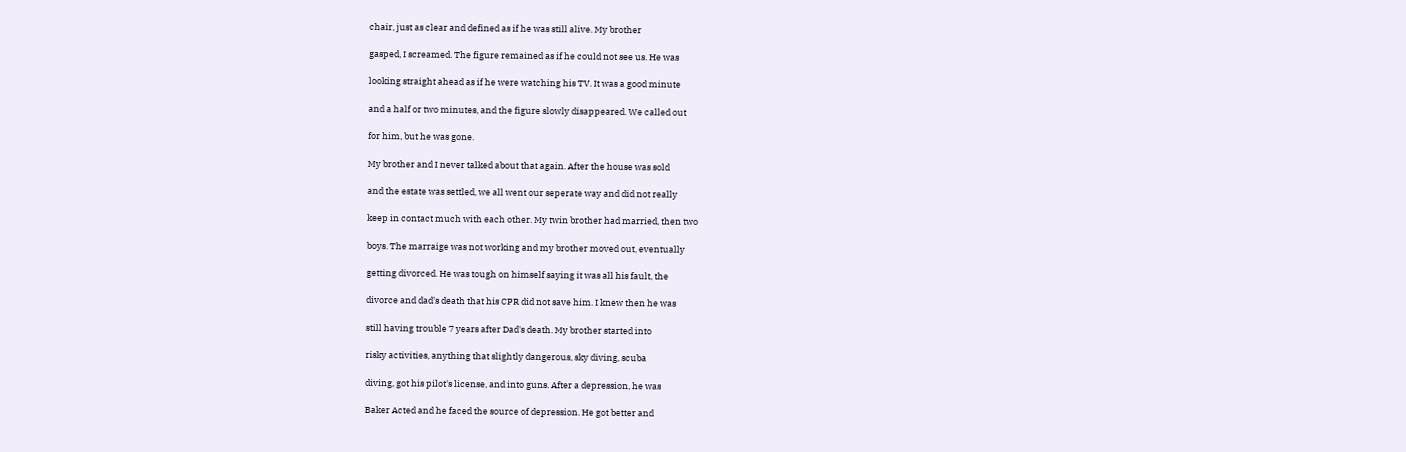chair, just as clear and defined as if he was still alive. My brother

gasped, I screamed. The figure remained as if he could not see us. He was

looking straight ahead as if he were watching his TV. It was a good minute

and a half or two minutes, and the figure slowly disappeared. We called out

for him, but he was gone.

My brother and I never talked about that again. After the house was sold

and the estate was settled, we all went our seperate way and did not really

keep in contact much with each other. My twin brother had married, then two

boys. The marraige was not working and my brother moved out, eventually

getting divorced. He was tough on himself saying it was all his fault, the

divorce and dad's death that his CPR did not save him. I knew then he was

still having trouble 7 years after Dad's death. My brother started into

risky activities, anything that slightly dangerous, sky diving, scuba

diving, got his pilot's license, and into guns. After a depression, he was

Baker Acted and he faced the source of depression. He got better and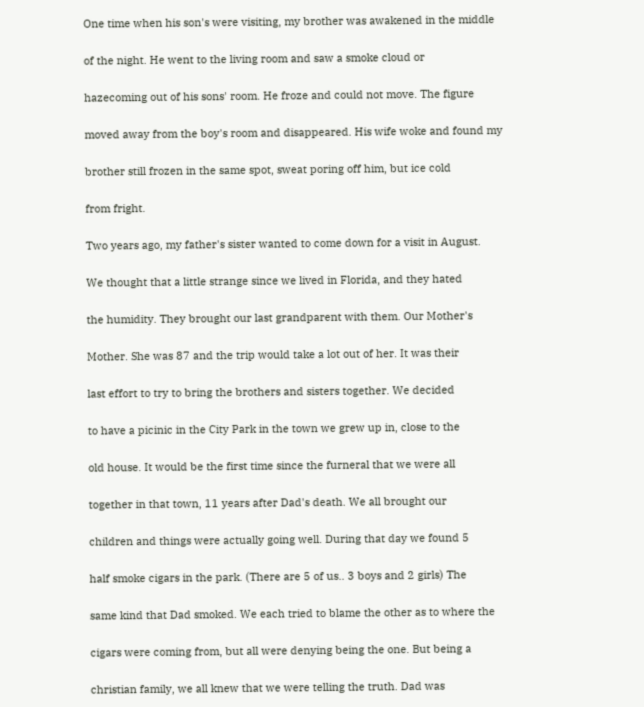One time when his son's were visiting, my brother was awakened in the middle

of the night. He went to the living room and saw a smoke cloud or

hazecoming out of his sons' room. He froze and could not move. The figure

moved away from the boy's room and disappeared. His wife woke and found my

brother still frozen in the same spot, sweat poring off him, but ice cold

from fright.

Two years ago, my father's sister wanted to come down for a visit in August.

We thought that a little strange since we lived in Florida, and they hated

the humidity. They brought our last grandparent with them. Our Mother's

Mother. She was 87 and the trip would take a lot out of her. It was their

last effort to try to bring the brothers and sisters together. We decided

to have a picinic in the City Park in the town we grew up in, close to the

old house. It would be the first time since the furneral that we were all

together in that town, 11 years after Dad's death. We all brought our

children and things were actually going well. During that day we found 5

half smoke cigars in the park. (There are 5 of us.. 3 boys and 2 girls) The

same kind that Dad smoked. We each tried to blame the other as to where the

cigars were coming from, but all were denying being the one. But being a

christian family, we all knew that we were telling the truth. Dad was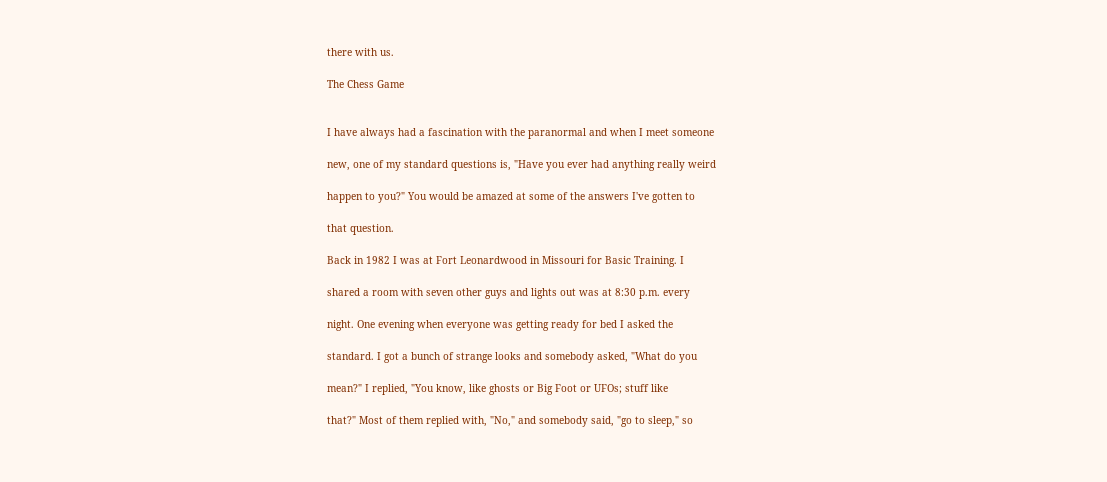there with us.

The Chess Game


I have always had a fascination with the paranormal and when I meet someone

new, one of my standard questions is, "Have you ever had anything really weird

happen to you?" You would be amazed at some of the answers I've gotten to

that question.

Back in 1982 I was at Fort Leonardwood in Missouri for Basic Training. I

shared a room with seven other guys and lights out was at 8:30 p.m. every

night. One evening when everyone was getting ready for bed I asked the

standard. I got a bunch of strange looks and somebody asked, "What do you

mean?" I replied, "You know, like ghosts or Big Foot or UFOs; stuff like

that?" Most of them replied with, "No," and somebody said, "go to sleep," so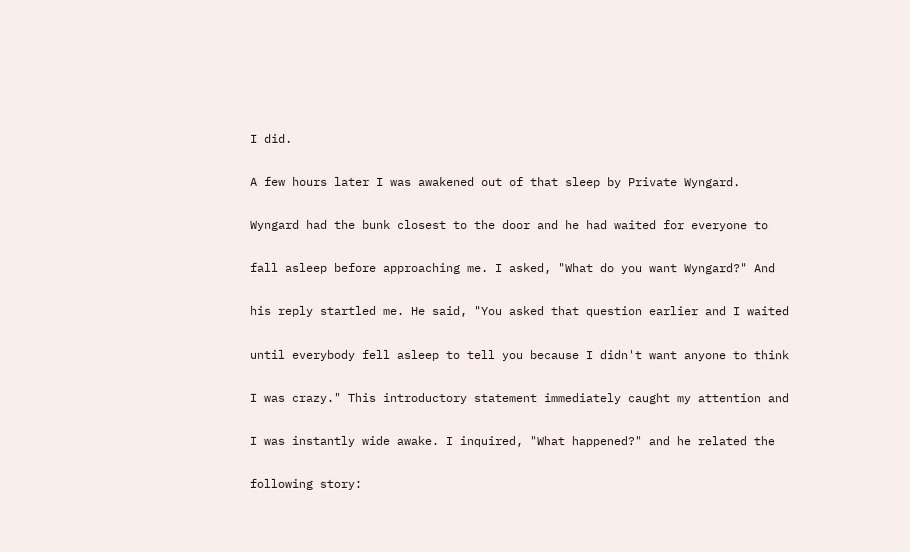I did.

A few hours later I was awakened out of that sleep by Private Wyngard.

Wyngard had the bunk closest to the door and he had waited for everyone to

fall asleep before approaching me. I asked, "What do you want Wyngard?" And

his reply startled me. He said, "You asked that question earlier and I waited

until everybody fell asleep to tell you because I didn't want anyone to think

I was crazy." This introductory statement immediately caught my attention and

I was instantly wide awake. I inquired, "What happened?" and he related the

following story: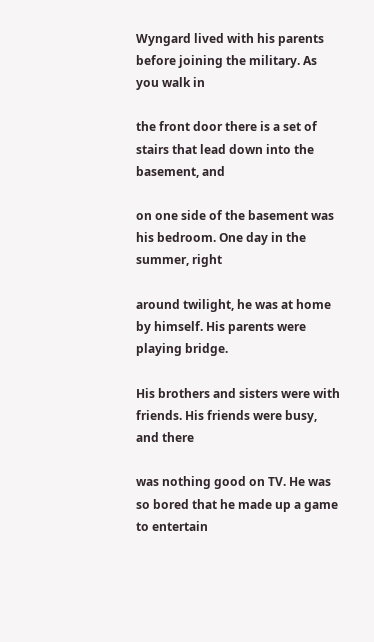Wyngard lived with his parents before joining the military. As you walk in

the front door there is a set of stairs that lead down into the basement, and

on one side of the basement was his bedroom. One day in the summer, right

around twilight, he was at home by himself. His parents were playing bridge.

His brothers and sisters were with friends. His friends were busy, and there

was nothing good on TV. He was so bored that he made up a game to entertain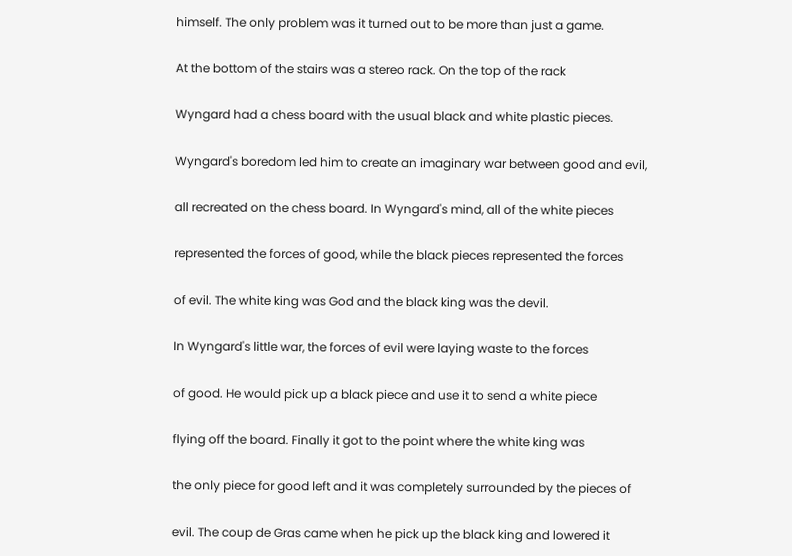himself. The only problem was it turned out to be more than just a game.

At the bottom of the stairs was a stereo rack. On the top of the rack

Wyngard had a chess board with the usual black and white plastic pieces.

Wyngard's boredom led him to create an imaginary war between good and evil,

all recreated on the chess board. In Wyngard's mind, all of the white pieces

represented the forces of good, while the black pieces represented the forces

of evil. The white king was God and the black king was the devil.

In Wyngard's little war, the forces of evil were laying waste to the forces

of good. He would pick up a black piece and use it to send a white piece

flying off the board. Finally it got to the point where the white king was

the only piece for good left and it was completely surrounded by the pieces of

evil. The coup de Gras came when he pick up the black king and lowered it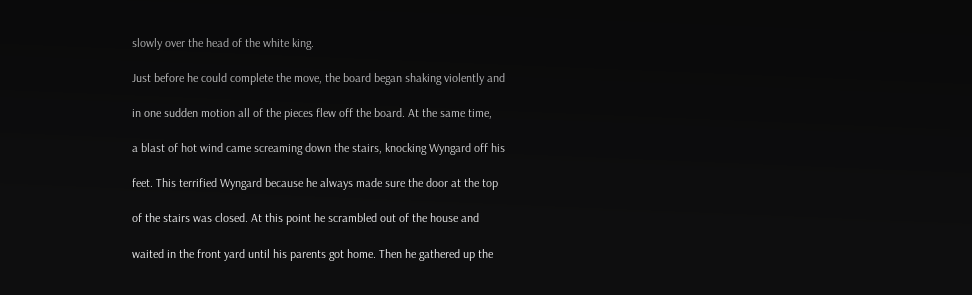slowly over the head of the white king.

Just before he could complete the move, the board began shaking violently and

in one sudden motion all of the pieces flew off the board. At the same time,

a blast of hot wind came screaming down the stairs, knocking Wyngard off his

feet. This terrified Wyngard because he always made sure the door at the top

of the stairs was closed. At this point he scrambled out of the house and

waited in the front yard until his parents got home. Then he gathered up the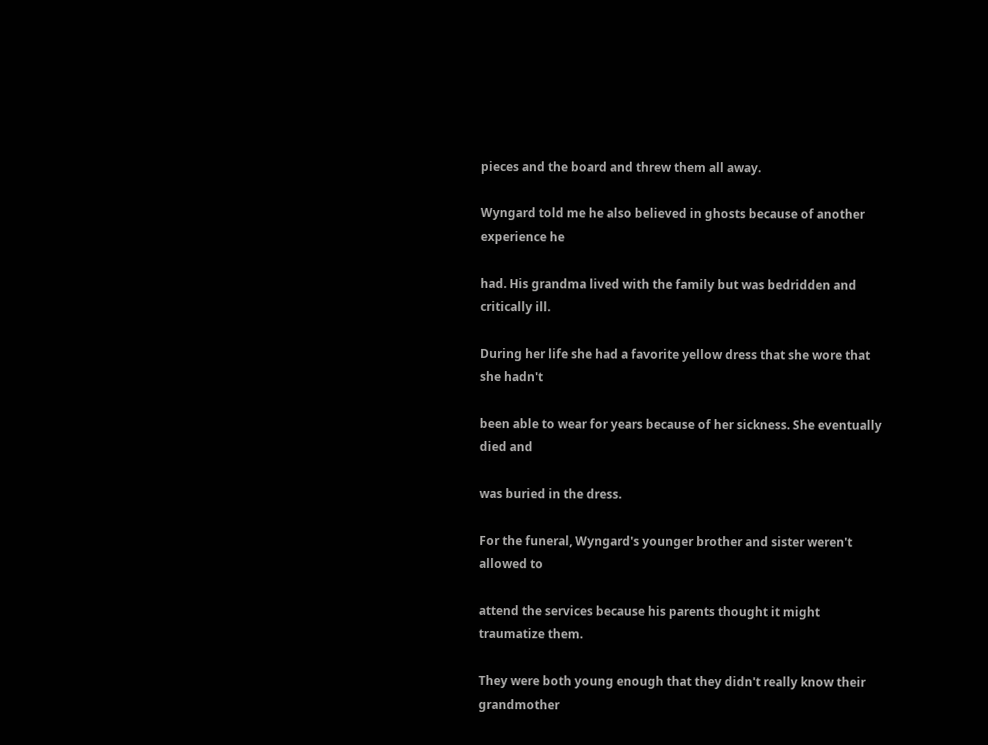pieces and the board and threw them all away.

Wyngard told me he also believed in ghosts because of another experience he

had. His grandma lived with the family but was bedridden and critically ill.

During her life she had a favorite yellow dress that she wore that she hadn't

been able to wear for years because of her sickness. She eventually died and

was buried in the dress.

For the funeral, Wyngard's younger brother and sister weren't allowed to

attend the services because his parents thought it might traumatize them.

They were both young enough that they didn't really know their grandmother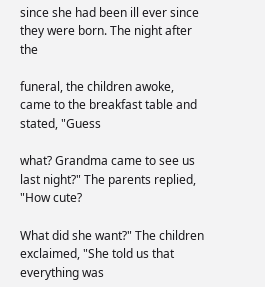since she had been ill ever since they were born. The night after the

funeral, the children awoke, came to the breakfast table and stated, "Guess

what? Grandma came to see us last night?" The parents replied, "How cute?

What did she want?" The children exclaimed, "She told us that everything was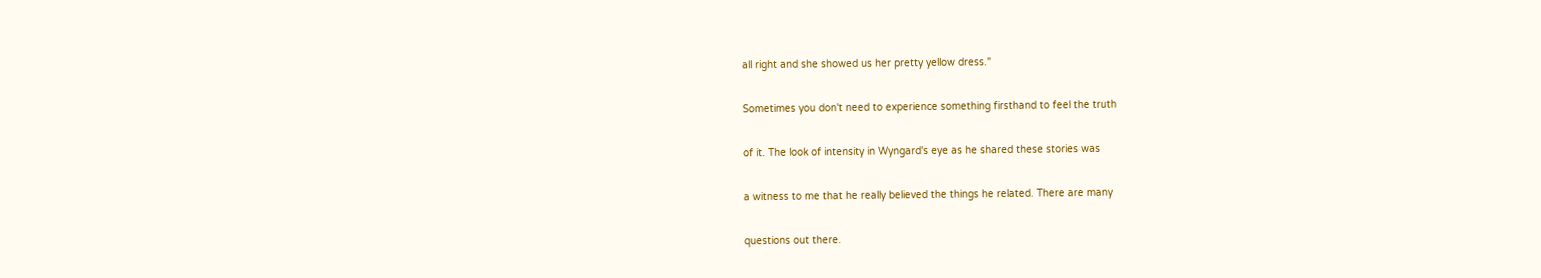all right and she showed us her pretty yellow dress."

Sometimes you don't need to experience something firsthand to feel the truth

of it. The look of intensity in Wyngard's eye as he shared these stories was

a witness to me that he really believed the things he related. There are many

questions out there.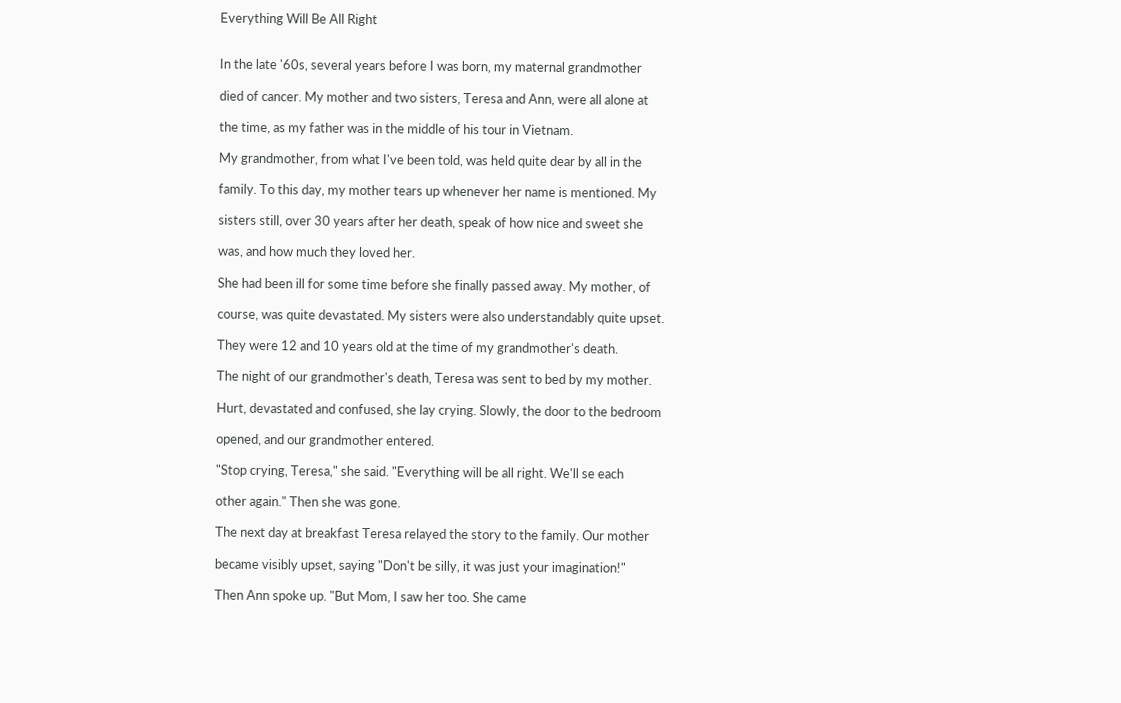Everything Will Be All Right


In the late '60s, several years before I was born, my maternal grandmother

died of cancer. My mother and two sisters, Teresa and Ann, were all alone at

the time, as my father was in the middle of his tour in Vietnam.

My grandmother, from what I've been told, was held quite dear by all in the

family. To this day, my mother tears up whenever her name is mentioned. My

sisters still, over 30 years after her death, speak of how nice and sweet she

was, and how much they loved her.

She had been ill for some time before she finally passed away. My mother, of

course, was quite devastated. My sisters were also understandably quite upset.

They were 12 and 10 years old at the time of my grandmother's death.

The night of our grandmother's death, Teresa was sent to bed by my mother.

Hurt, devastated and confused, she lay crying. Slowly, the door to the bedroom

opened, and our grandmother entered.

"Stop crying, Teresa," she said. "Everything will be all right. We'll se each

other again." Then she was gone.

The next day at breakfast Teresa relayed the story to the family. Our mother

became visibly upset, saying "Don't be silly, it was just your imagination!"

Then Ann spoke up. "But Mom, I saw her too. She came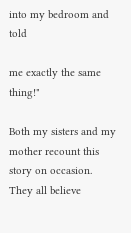into my bedroom and told

me exactly the same thing!"

Both my sisters and my mother recount this story on occasion. They all believe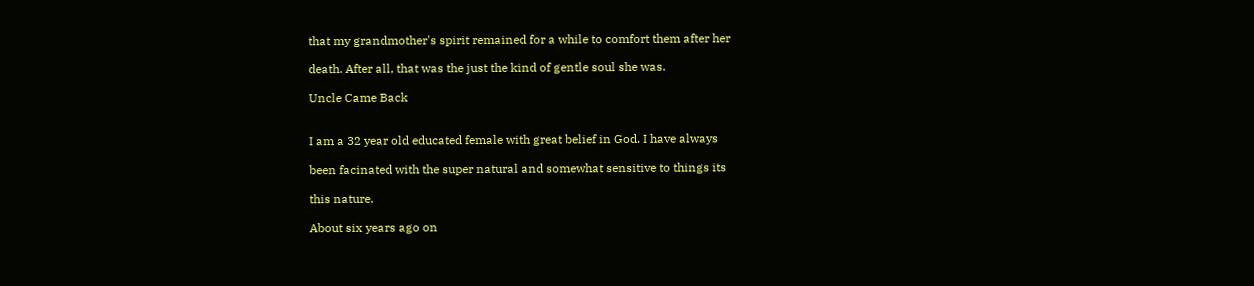that my grandmother's spirit remained for a while to comfort them after her

death. After all, that was the just the kind of gentle soul she was.

Uncle Came Back


I am a 32 year old educated female with great belief in God. I have always

been facinated with the super natural and somewhat sensitive to things its

this nature.

About six years ago on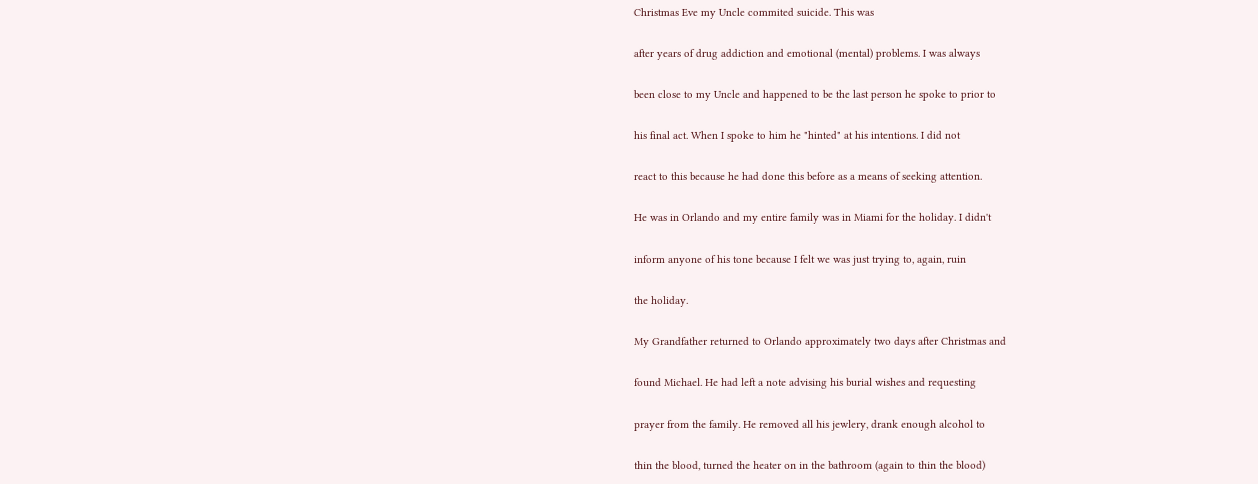Christmas Eve my Uncle commited suicide. This was

after years of drug addiction and emotional (mental) problems. I was always

been close to my Uncle and happened to be the last person he spoke to prior to

his final act. When I spoke to him he "hinted" at his intentions. I did not

react to this because he had done this before as a means of seeking attention.

He was in Orlando and my entire family was in Miami for the holiday. I didn't

inform anyone of his tone because I felt we was just trying to, again, ruin

the holiday.

My Grandfather returned to Orlando approximately two days after Christmas and

found Michael. He had left a note advising his burial wishes and requesting

prayer from the family. He removed all his jewlery, drank enough alcohol to

thin the blood, turned the heater on in the bathroom (again to thin the blood)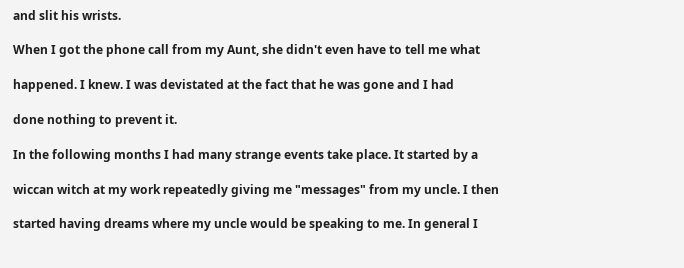and slit his wrists.

When I got the phone call from my Aunt, she didn't even have to tell me what

happened. I knew. I was devistated at the fact that he was gone and I had

done nothing to prevent it.

In the following months I had many strange events take place. It started by a

wiccan witch at my work repeatedly giving me "messages" from my uncle. I then

started having dreams where my uncle would be speaking to me. In general I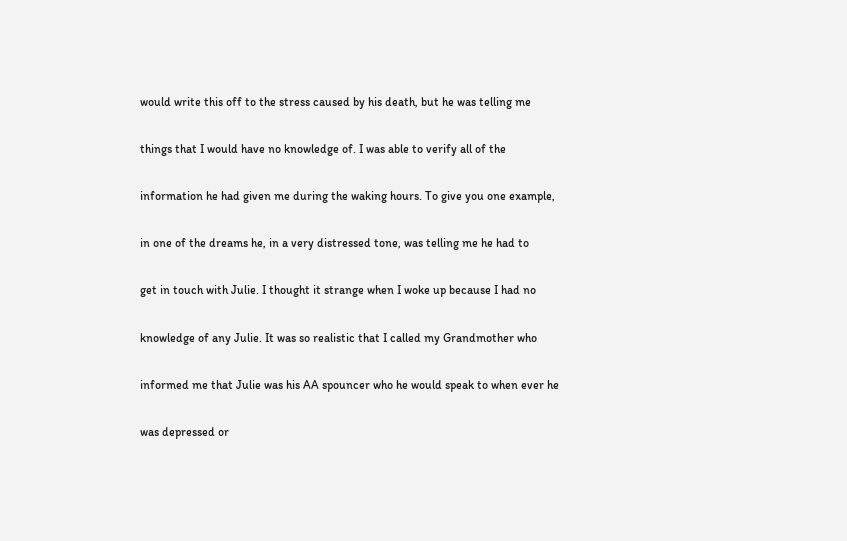would write this off to the stress caused by his death, but he was telling me

things that I would have no knowledge of. I was able to verify all of the

information he had given me during the waking hours. To give you one example,

in one of the dreams he, in a very distressed tone, was telling me he had to

get in touch with Julie. I thought it strange when I woke up because I had no

knowledge of any Julie. It was so realistic that I called my Grandmother who

informed me that Julie was his AA spouncer who he would speak to when ever he

was depressed or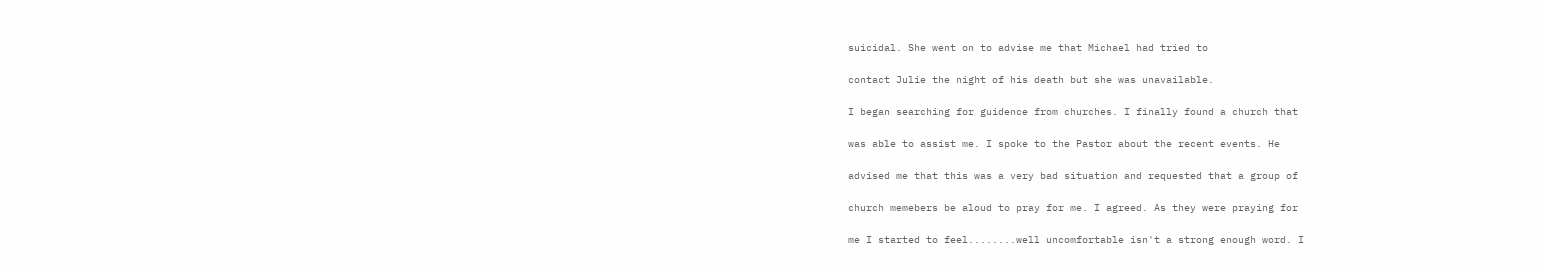suicidal. She went on to advise me that Michael had tried to

contact Julie the night of his death but she was unavailable.

I began searching for guidence from churches. I finally found a church that

was able to assist me. I spoke to the Pastor about the recent events. He

advised me that this was a very bad situation and requested that a group of

church memebers be aloud to pray for me. I agreed. As they were praying for

me I started to feel........well uncomfortable isn't a strong enough word. I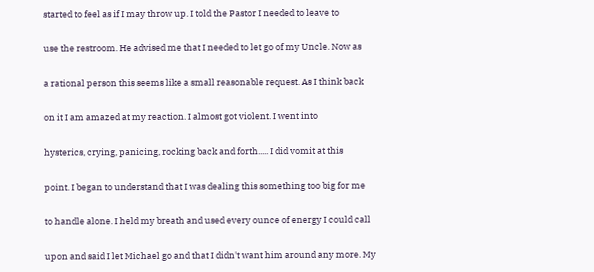started to feel as if I may throw up. I told the Pastor I needed to leave to

use the restroom. He advised me that I needed to let go of my Uncle. Now as

a rational person this seems like a small reasonable request. As I think back

on it I am amazed at my reaction. I almost got violent. I went into

hysterics, crying, panicing, rocking back and forth..... I did vomit at this

point. I began to understand that I was dealing this something too big for me

to handle alone. I held my breath and used every ounce of energy I could call

upon and said I let Michael go and that I didn't want him around any more. My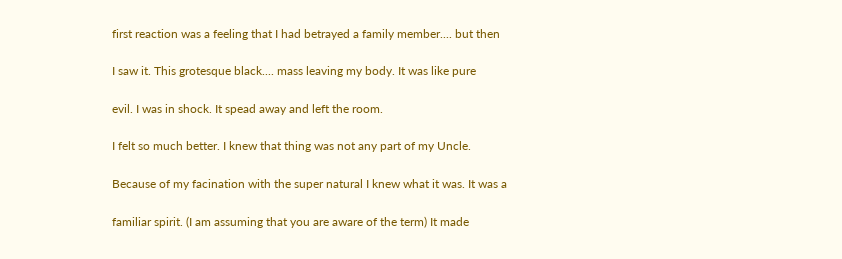first reaction was a feeling that I had betrayed a family member.... but then

I saw it. This grotesque black.... mass leaving my body. It was like pure

evil. I was in shock. It spead away and left the room.

I felt so much better. I knew that thing was not any part of my Uncle.

Because of my facination with the super natural I knew what it was. It was a

familiar spirit. (I am assuming that you are aware of the term) It made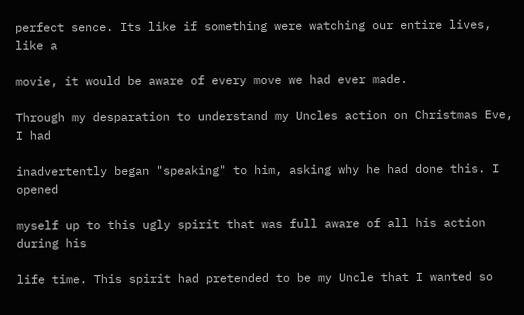perfect sence. Its like if something were watching our entire lives, like a

movie, it would be aware of every move we had ever made.

Through my desparation to understand my Uncles action on Christmas Eve, I had

inadvertently began "speaking" to him, asking why he had done this. I opened

myself up to this ugly spirit that was full aware of all his action during his

life time. This spirit had pretended to be my Uncle that I wanted so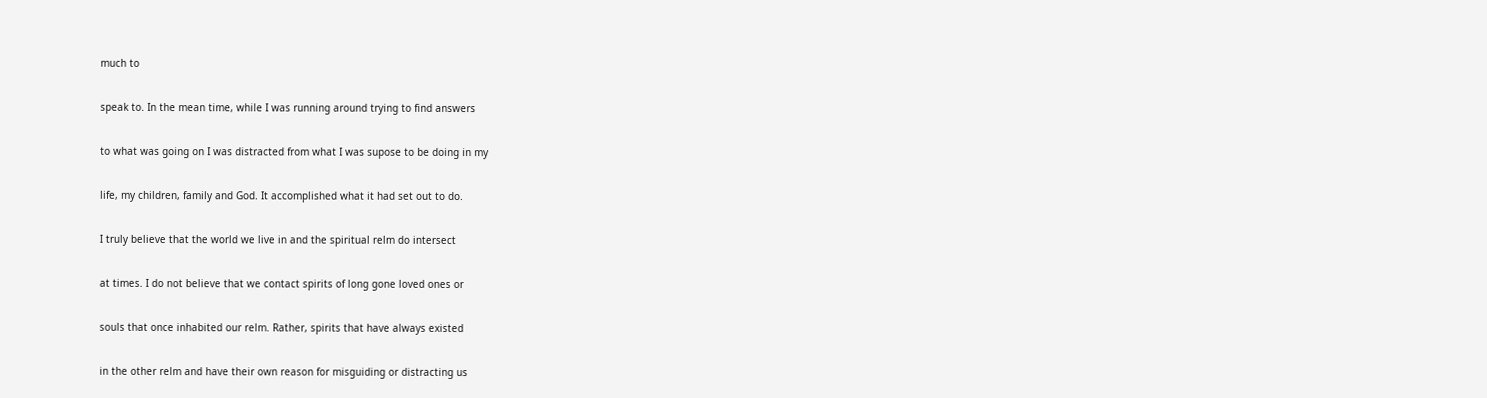much to

speak to. In the mean time, while I was running around trying to find answers

to what was going on I was distracted from what I was supose to be doing in my

life, my children, family and God. It accomplished what it had set out to do.

I truly believe that the world we live in and the spiritual relm do intersect

at times. I do not believe that we contact spirits of long gone loved ones or

souls that once inhabited our relm. Rather, spirits that have always existed

in the other relm and have their own reason for misguiding or distracting us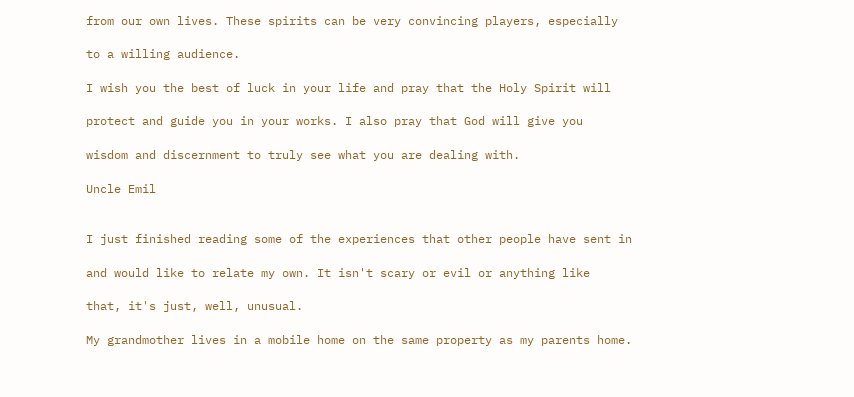from our own lives. These spirits can be very convincing players, especially

to a willing audience.

I wish you the best of luck in your life and pray that the Holy Spirit will

protect and guide you in your works. I also pray that God will give you

wisdom and discernment to truly see what you are dealing with.

Uncle Emil


I just finished reading some of the experiences that other people have sent in

and would like to relate my own. It isn't scary or evil or anything like

that, it's just, well, unusual.

My grandmother lives in a mobile home on the same property as my parents home.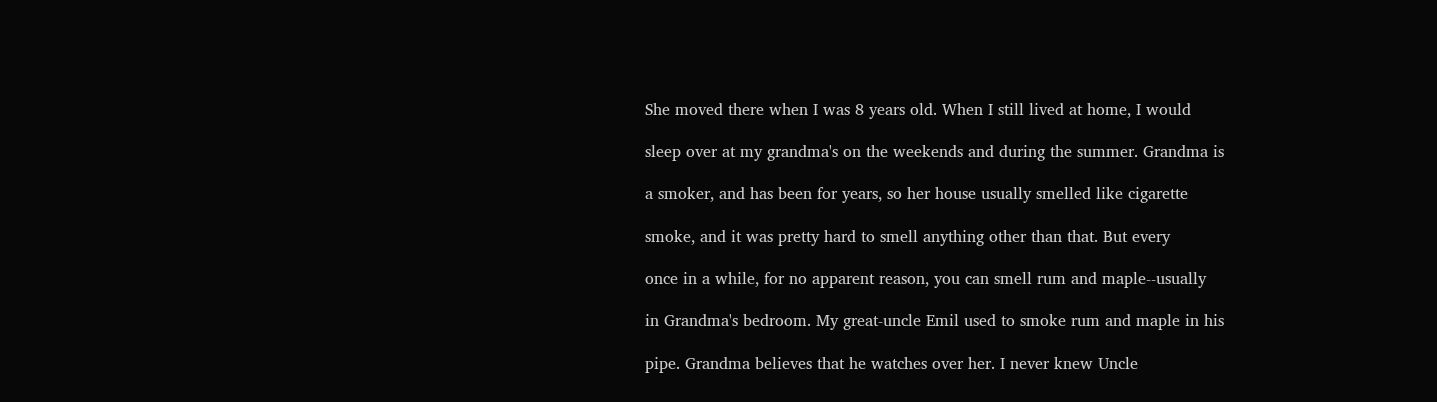She moved there when I was 8 years old. When I still lived at home, I would

sleep over at my grandma's on the weekends and during the summer. Grandma is

a smoker, and has been for years, so her house usually smelled like cigarette

smoke, and it was pretty hard to smell anything other than that. But every

once in a while, for no apparent reason, you can smell rum and maple--usually

in Grandma's bedroom. My great-uncle Emil used to smoke rum and maple in his

pipe. Grandma believes that he watches over her. I never knew Uncle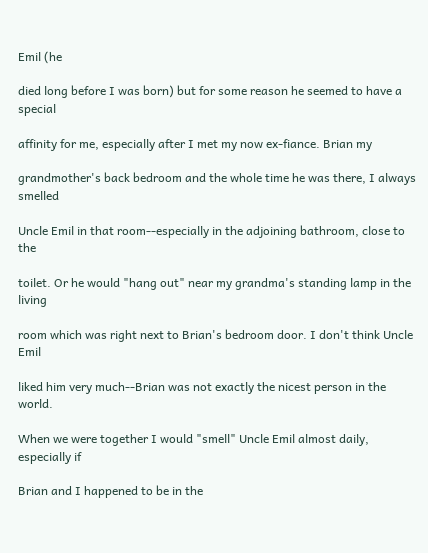Emil (he

died long before I was born) but for some reason he seemed to have a special

affinity for me, especially after I met my now ex-fiance. Brian my

grandmother's back bedroom and the whole time he was there, I always smelled

Uncle Emil in that room--especially in the adjoining bathroom, close to the

toilet. Or he would "hang out" near my grandma's standing lamp in the living

room which was right next to Brian's bedroom door. I don't think Uncle Emil

liked him very much--Brian was not exactly the nicest person in the world.

When we were together I would "smell" Uncle Emil almost daily, especially if

Brian and I happened to be in the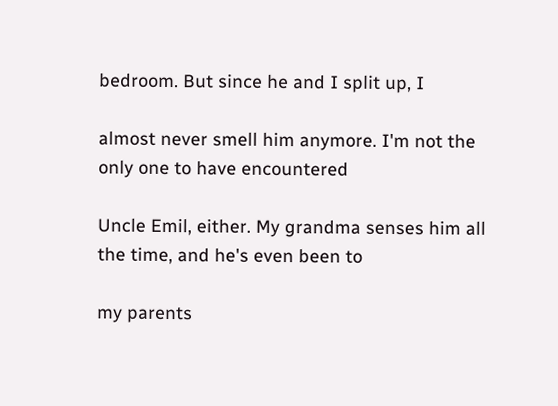bedroom. But since he and I split up, I

almost never smell him anymore. I'm not the only one to have encountered

Uncle Emil, either. My grandma senses him all the time, and he's even been to

my parents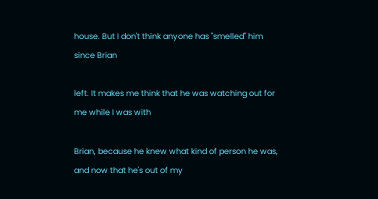house. But I don't think anyone has "smelled" him since Brian

left. It makes me think that he was watching out for me while I was with

Brian, because he knew what kind of person he was, and now that he's out of my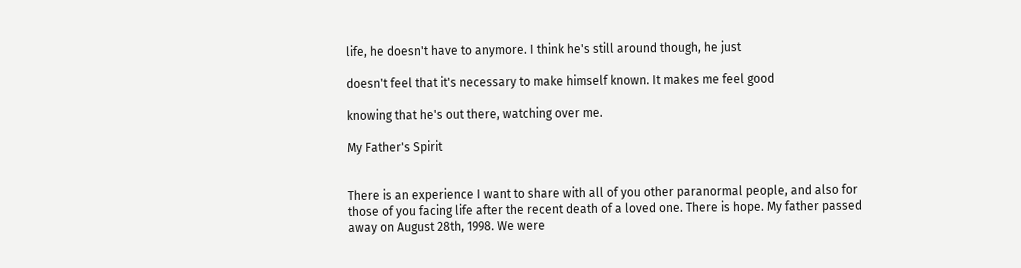life, he doesn't have to anymore. I think he's still around though, he just

doesn't feel that it's necessary to make himself known. It makes me feel good

knowing that he's out there, watching over me.

My Father's Spirit


There is an experience I want to share with all of you other paranormal people, and also for those of you facing life after the recent death of a loved one. There is hope. My father passed away on August 28th, 1998. We were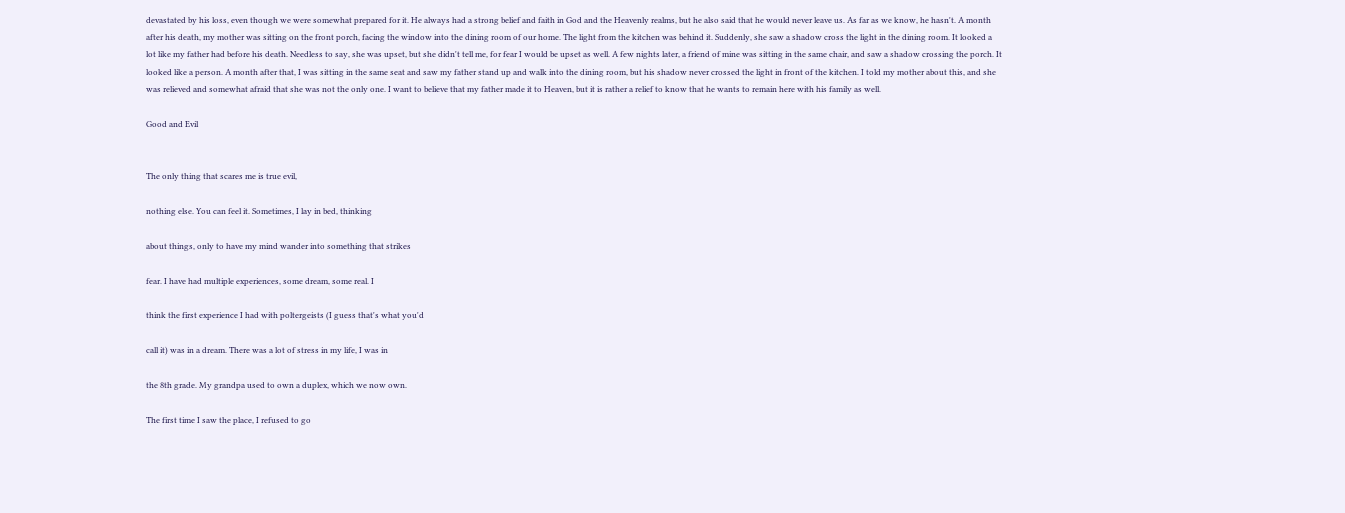devastated by his loss, even though we were somewhat prepared for it. He always had a strong belief and faith in God and the Heavenly realms, but he also said that he would never leave us. As far as we know, he hasn't. A month after his death, my mother was sitting on the front porch, facing the window into the dining room of our home. The light from the kitchen was behind it. Suddenly, she saw a shadow cross the light in the dining room. It looked a lot like my father had before his death. Needless to say, she was upset, but she didn't tell me, for fear I would be upset as well. A few nights later, a friend of mine was sitting in the same chair, and saw a shadow crossing the porch. It looked like a person. A month after that, I was sitting in the same seat and saw my father stand up and walk into the dining room, but his shadow never crossed the light in front of the kitchen. I told my mother about this, and she was relieved and somewhat afraid that she was not the only one. I want to believe that my father made it to Heaven, but it is rather a relief to know that he wants to remain here with his family as well.

Good and Evil


The only thing that scares me is true evil,

nothing else. You can feel it. Sometimes, I lay in bed, thinking

about things, only to have my mind wander into something that strikes

fear. I have had multiple experiences, some dream, some real. I

think the first experience I had with poltergeists (I guess that's what you'd

call it) was in a dream. There was a lot of stress in my life, I was in

the 8th grade. My grandpa used to own a duplex, which we now own.

The first time I saw the place, I refused to go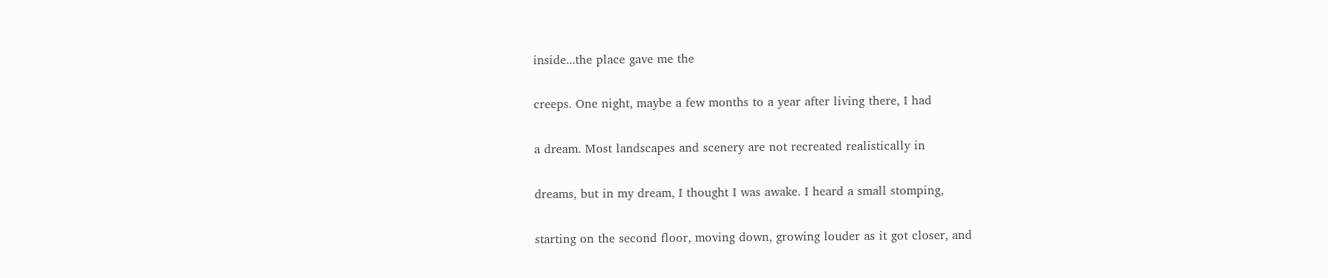inside...the place gave me the

creeps. One night, maybe a few months to a year after living there, I had

a dream. Most landscapes and scenery are not recreated realistically in

dreams, but in my dream, I thought I was awake. I heard a small stomping,

starting on the second floor, moving down, growing louder as it got closer, and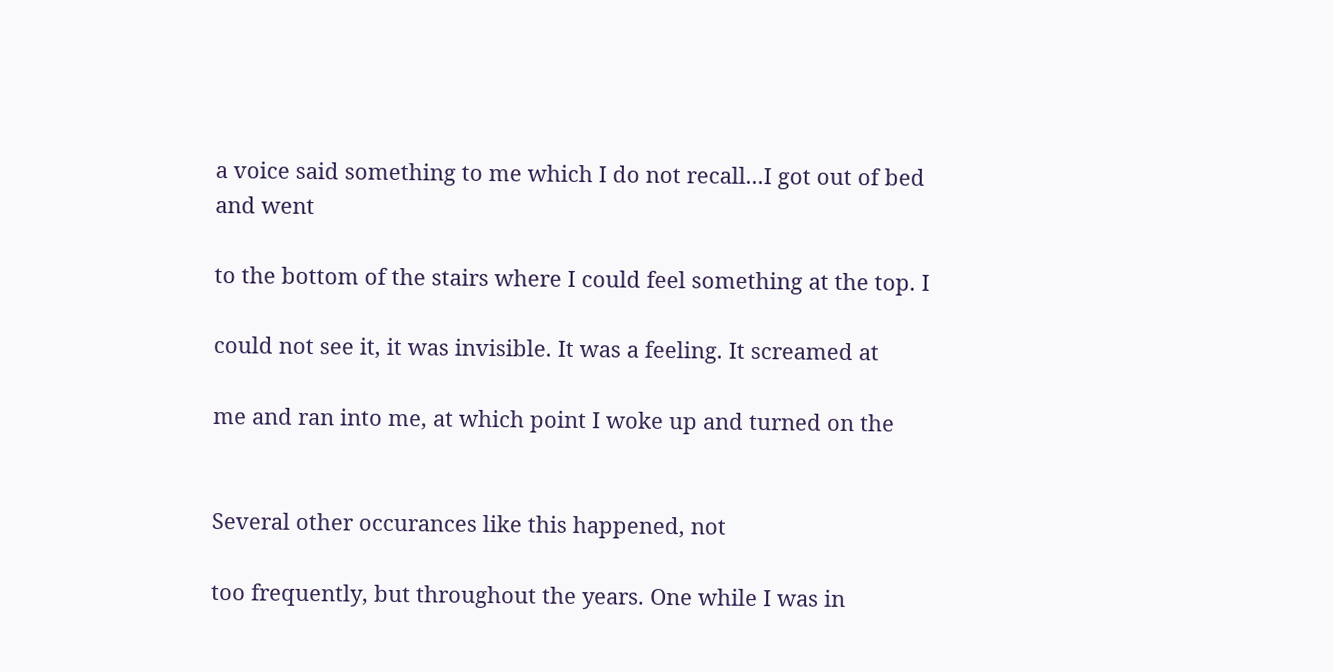a voice said something to me which I do not recall...I got out of bed and went

to the bottom of the stairs where I could feel something at the top. I

could not see it, it was invisible. It was a feeling. It screamed at

me and ran into me, at which point I woke up and turned on the


Several other occurances like this happened, not

too frequently, but throughout the years. One while I was in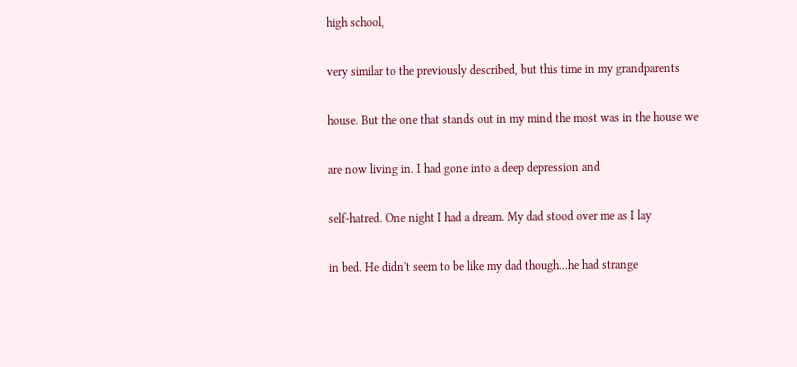high school,

very similar to the previously described, but this time in my grandparents

house. But the one that stands out in my mind the most was in the house we

are now living in. I had gone into a deep depression and

self-hatred. One night I had a dream. My dad stood over me as I lay

in bed. He didn't seem to be like my dad though...he had strange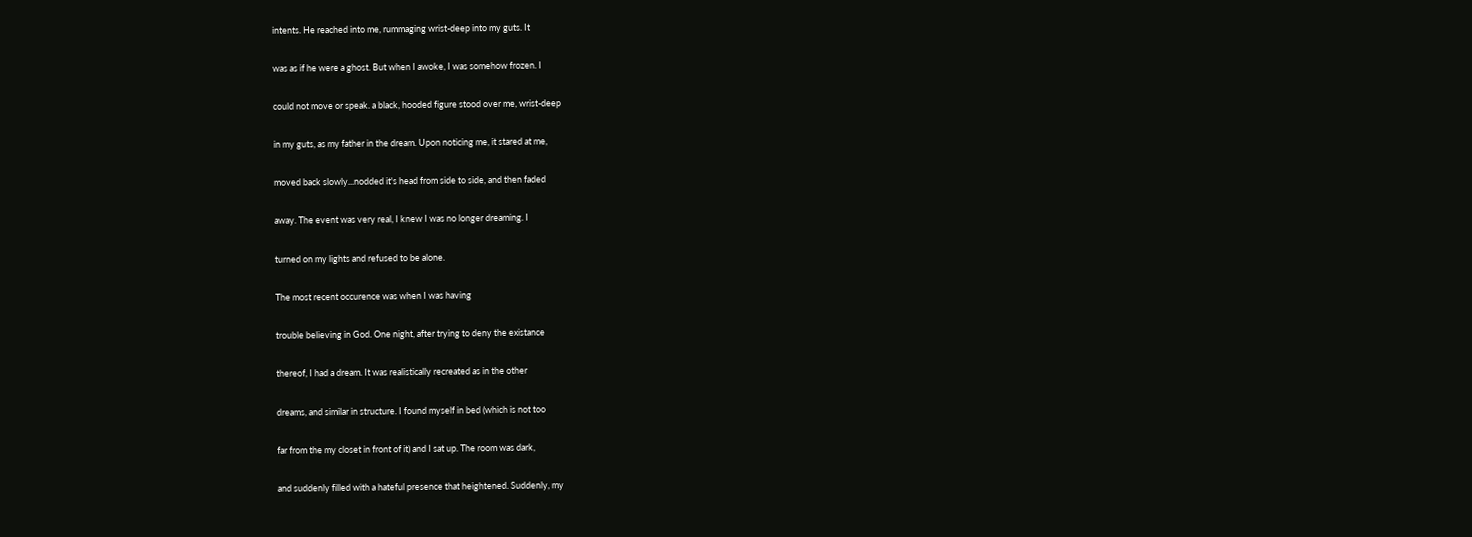intents. He reached into me, rummaging wrist-deep into my guts. It

was as if he were a ghost. But when I awoke, I was somehow frozen. I

could not move or speak. a black, hooded figure stood over me, wrist-deep

in my guts, as my father in the dream. Upon noticing me, it stared at me,

moved back slowly...nodded it's head from side to side, and then faded

away. The event was very real, I knew I was no longer dreaming. I

turned on my lights and refused to be alone.

The most recent occurence was when I was having

trouble believing in God. One night, after trying to deny the existance

thereof, I had a dream. It was realistically recreated as in the other

dreams, and similar in structure. I found myself in bed (which is not too

far from the my closet in front of it) and I sat up. The room was dark,

and suddenly filled with a hateful presence that heightened. Suddenly, my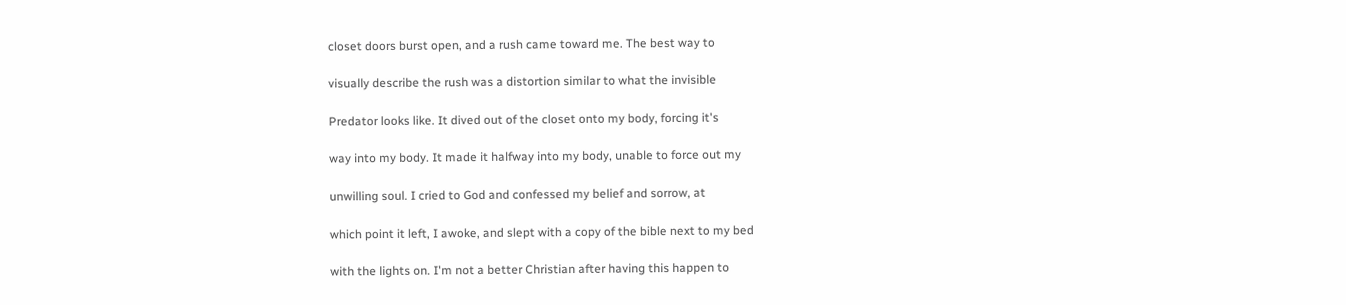closet doors burst open, and a rush came toward me. The best way to

visually describe the rush was a distortion similar to what the invisible

Predator looks like. It dived out of the closet onto my body, forcing it's

way into my body. It made it halfway into my body, unable to force out my

unwilling soul. I cried to God and confessed my belief and sorrow, at

which point it left, I awoke, and slept with a copy of the bible next to my bed

with the lights on. I'm not a better Christian after having this happen to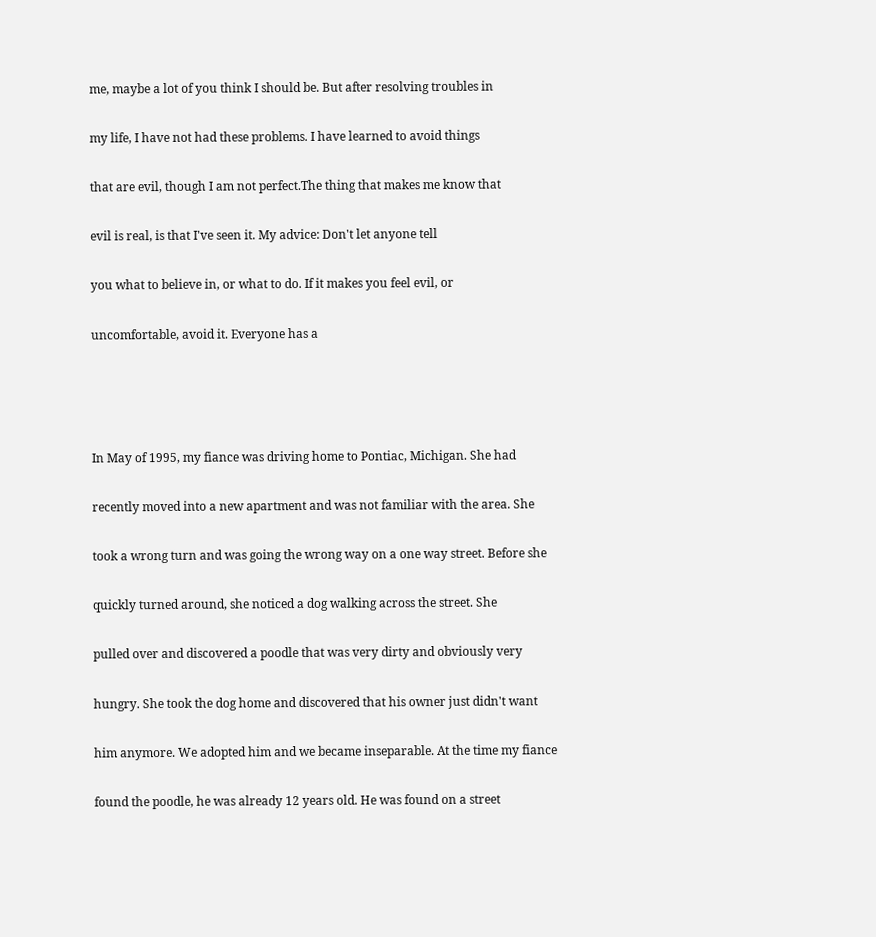me, maybe a lot of you think I should be. But after resolving troubles in

my life, I have not had these problems. I have learned to avoid things

that are evil, though I am not perfect.The thing that makes me know that

evil is real, is that I've seen it. My advice: Don't let anyone tell

you what to believe in, or what to do. If it makes you feel evil, or

uncomfortable, avoid it. Everyone has a




In May of 1995, my fiance was driving home to Pontiac, Michigan. She had

recently moved into a new apartment and was not familiar with the area. She

took a wrong turn and was going the wrong way on a one way street. Before she

quickly turned around, she noticed a dog walking across the street. She

pulled over and discovered a poodle that was very dirty and obviously very

hungry. She took the dog home and discovered that his owner just didn't want

him anymore. We adopted him and we became inseparable. At the time my fiance

found the poodle, he was already 12 years old. He was found on a street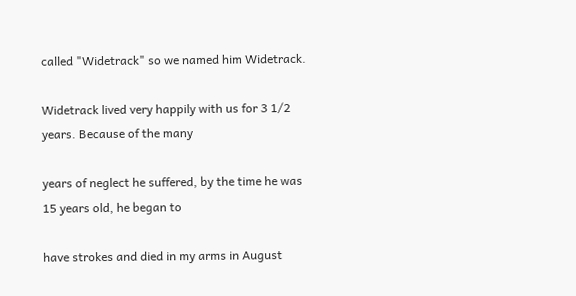called "Widetrack" so we named him Widetrack.

Widetrack lived very happily with us for 3 1/2 years. Because of the many

years of neglect he suffered, by the time he was 15 years old, he began to

have strokes and died in my arms in August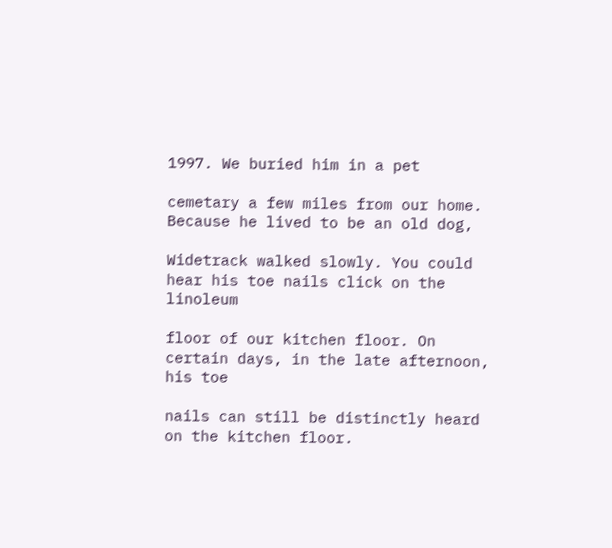1997. We buried him in a pet

cemetary a few miles from our home. Because he lived to be an old dog,

Widetrack walked slowly. You could hear his toe nails click on the linoleum

floor of our kitchen floor. On certain days, in the late afternoon, his toe

nails can still be distinctly heard on the kitchen floor.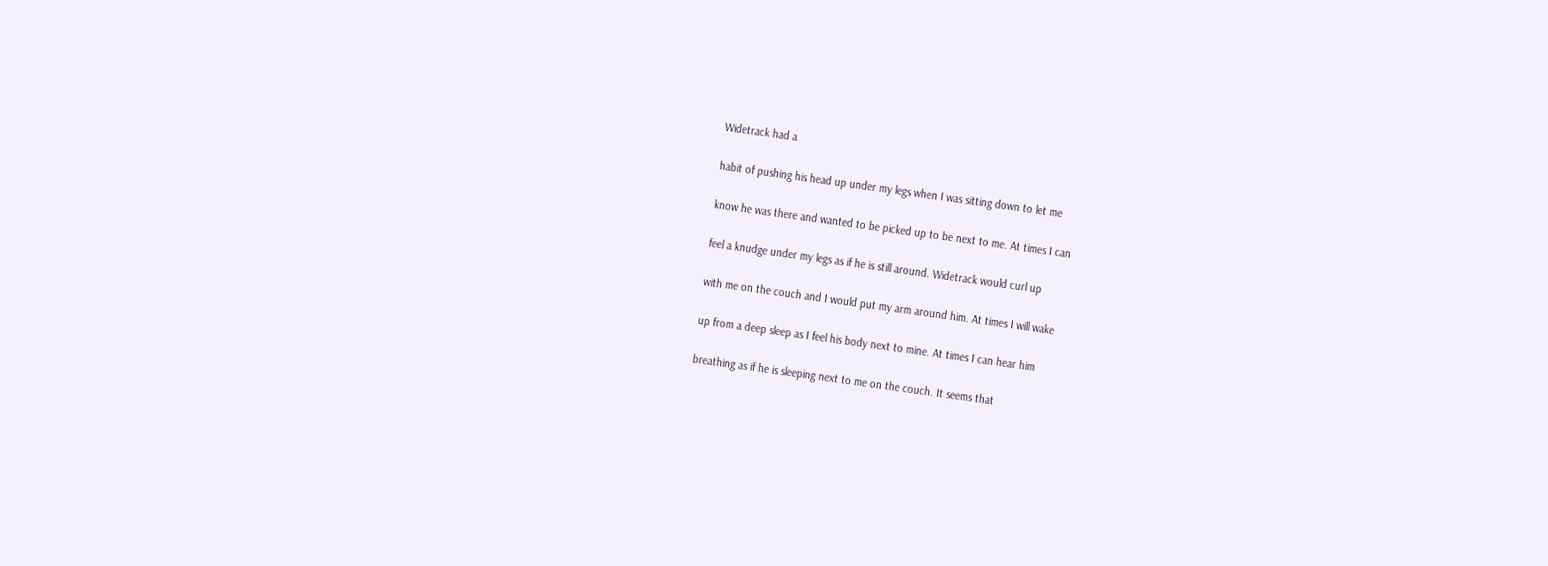Widetrack had a

habit of pushing his head up under my legs when I was sitting down to let me

know he was there and wanted to be picked up to be next to me. At times I can

feel a knudge under my legs as if he is still around. Widetrack would curl up

with me on the couch and I would put my arm around him. At times I will wake

up from a deep sleep as I feel his body next to mine. At times I can hear him

breathing as if he is sleeping next to me on the couch. It seems that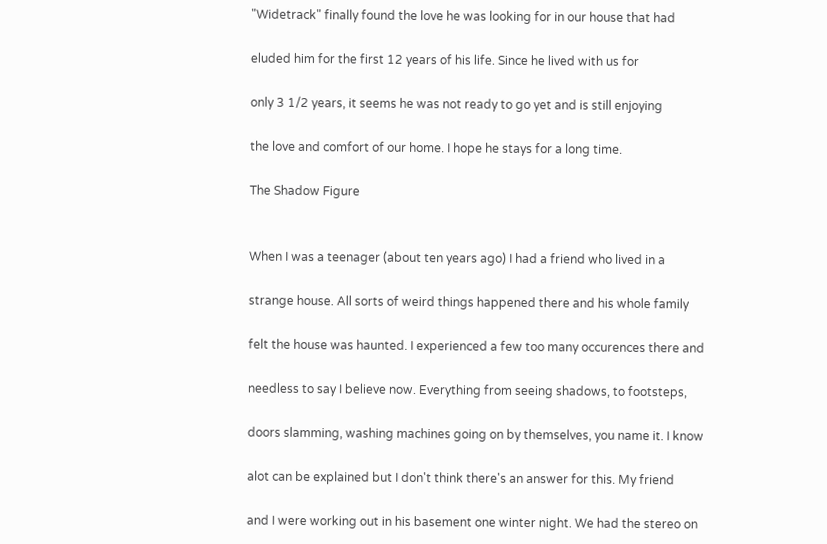"Widetrack" finally found the love he was looking for in our house that had

eluded him for the first 12 years of his life. Since he lived with us for

only 3 1/2 years, it seems he was not ready to go yet and is still enjoying

the love and comfort of our home. I hope he stays for a long time.

The Shadow Figure


When I was a teenager (about ten years ago) I had a friend who lived in a

strange house. All sorts of weird things happened there and his whole family

felt the house was haunted. I experienced a few too many occurences there and

needless to say I believe now. Everything from seeing shadows, to footsteps,

doors slamming, washing machines going on by themselves, you name it. I know

alot can be explained but I don't think there's an answer for this. My friend

and I were working out in his basement one winter night. We had the stereo on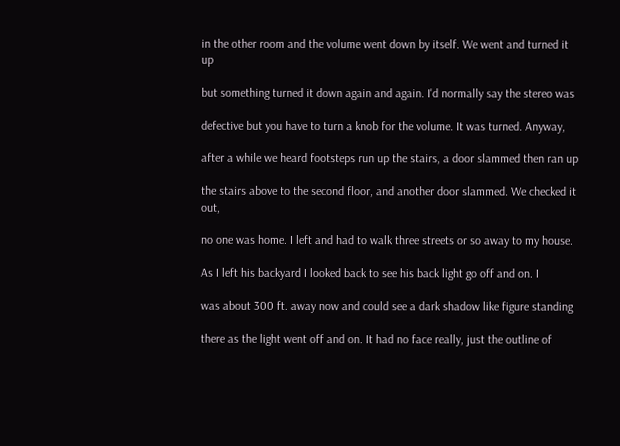in the other room and the volume went down by itself. We went and turned it up

but something turned it down again and again. I'd normally say the stereo was

defective but you have to turn a knob for the volume. It was turned. Anyway,

after a while we heard footsteps run up the stairs, a door slammed then ran up

the stairs above to the second floor, and another door slammed. We checked it out,

no one was home. I left and had to walk three streets or so away to my house.

As I left his backyard I looked back to see his back light go off and on. I

was about 300 ft. away now and could see a dark shadow like figure standing

there as the light went off and on. It had no face really, just the outline of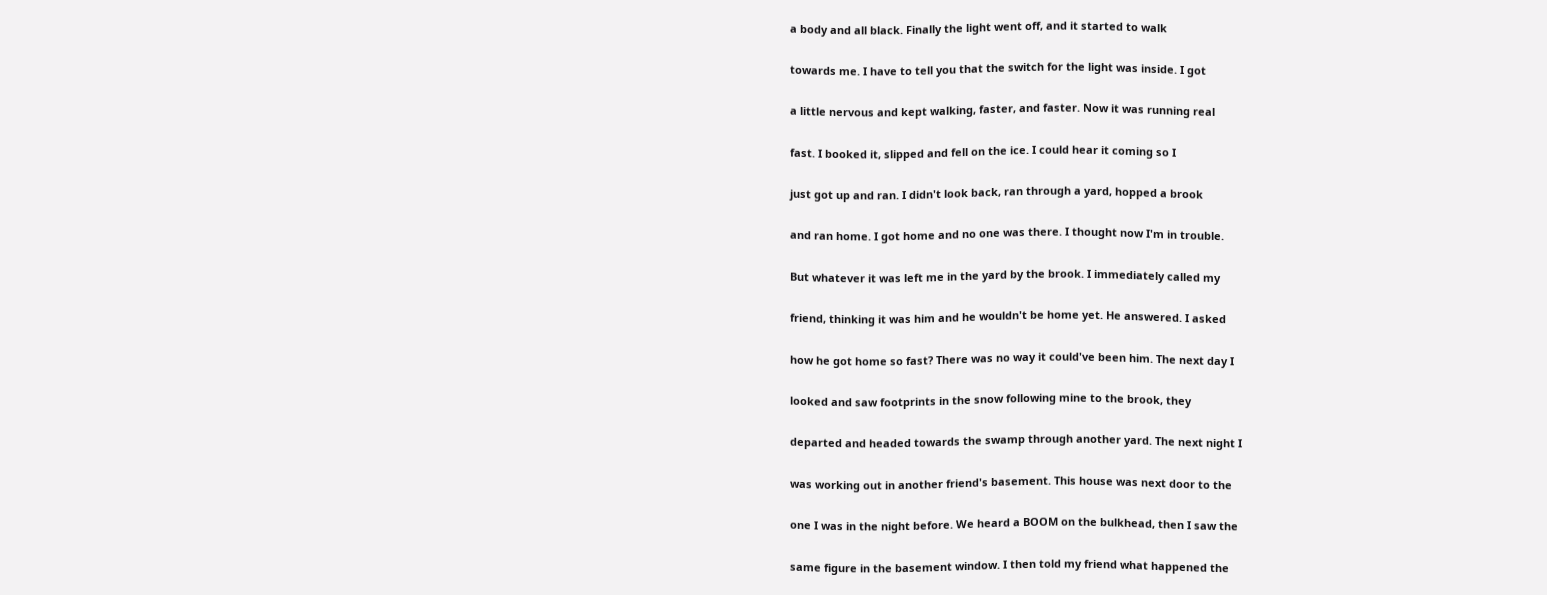a body and all black. Finally the light went off, and it started to walk

towards me. I have to tell you that the switch for the light was inside. I got

a little nervous and kept walking, faster, and faster. Now it was running real

fast. I booked it, slipped and fell on the ice. I could hear it coming so I

just got up and ran. I didn't look back, ran through a yard, hopped a brook

and ran home. I got home and no one was there. I thought now I'm in trouble.

But whatever it was left me in the yard by the brook. I immediately called my

friend, thinking it was him and he wouldn't be home yet. He answered. I asked

how he got home so fast? There was no way it could've been him. The next day I

looked and saw footprints in the snow following mine to the brook, they

departed and headed towards the swamp through another yard. The next night I

was working out in another friend's basement. This house was next door to the

one I was in the night before. We heard a BOOM on the bulkhead, then I saw the

same figure in the basement window. I then told my friend what happened the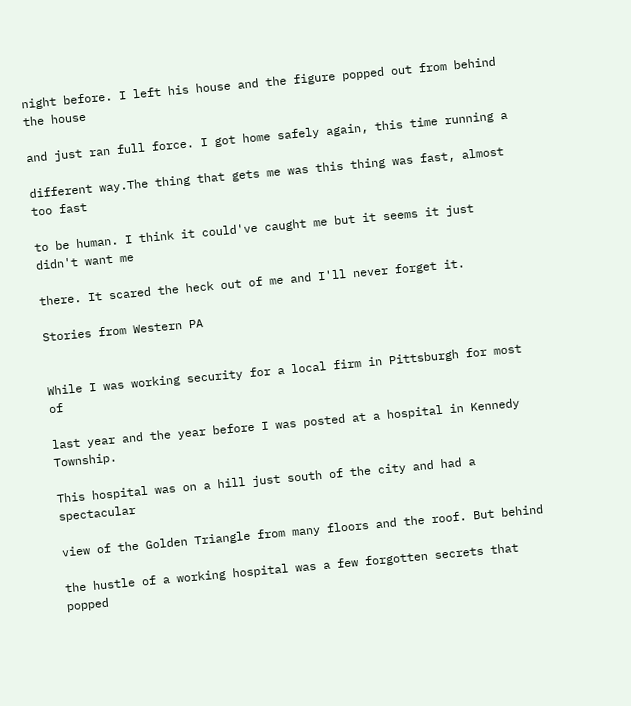night before. I left his house and the figure popped out from behind the house

and just ran full force. I got home safely again, this time running a

different way.The thing that gets me was this thing was fast, almost too fast

to be human. I think it could've caught me but it seems it just didn't want me

there. It scared the heck out of me and I'll never forget it.

Stories from Western PA


While I was working security for a local firm in Pittsburgh for most of

last year and the year before I was posted at a hospital in Kennedy Township.

This hospital was on a hill just south of the city and had a spectacular

view of the Golden Triangle from many floors and the roof. But behind

the hustle of a working hospital was a few forgotten secrets that popped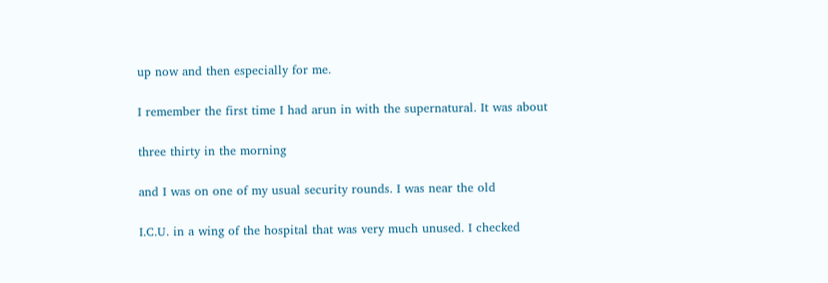up now and then especially for me.

I remember the first time I had arun in with the supernatural. It was about

three thirty in the morning

and I was on one of my usual security rounds. I was near the old

I.C.U. in a wing of the hospital that was very much unused. I checked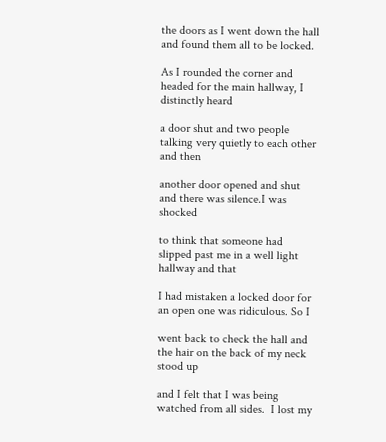the doors as I went down the hall and found them all to be locked.

As I rounded the corner and headed for the main hallway, I distinctly heard

a door shut and two people talking very quietly to each other and then

another door opened and shut and there was silence.I was shocked

to think that someone had slipped past me in a well light hallway and that

I had mistaken a locked door for an open one was ridiculous. So I

went back to check the hall and the hair on the back of my neck stood up

and I felt that I was being watched from all sides.  I lost my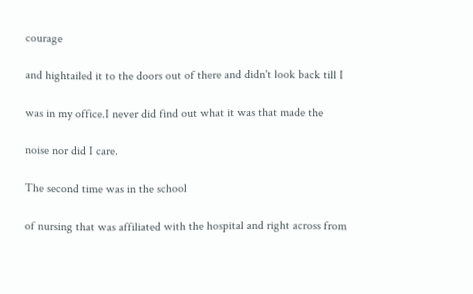courage

and hightailed it to the doors out of there and didn't look back till I

was in my office.I never did find out what it was that made the

noise nor did I care.

The second time was in the school

of nursing that was affiliated with the hospital and right across from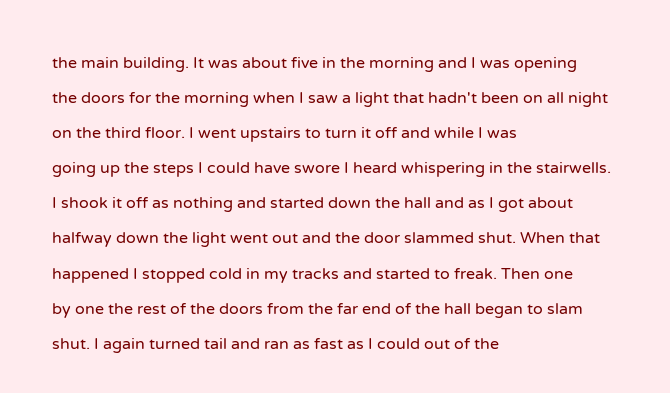the main building. It was about five in the morning and I was opening

the doors for the morning when I saw a light that hadn't been on all night

on the third floor. I went upstairs to turn it off and while I was

going up the steps I could have swore I heard whispering in the stairwells.

I shook it off as nothing and started down the hall and as I got about

halfway down the light went out and the door slammed shut. When that

happened I stopped cold in my tracks and started to freak. Then one

by one the rest of the doors from the far end of the hall began to slam

shut. I again turned tail and ran as fast as I could out of the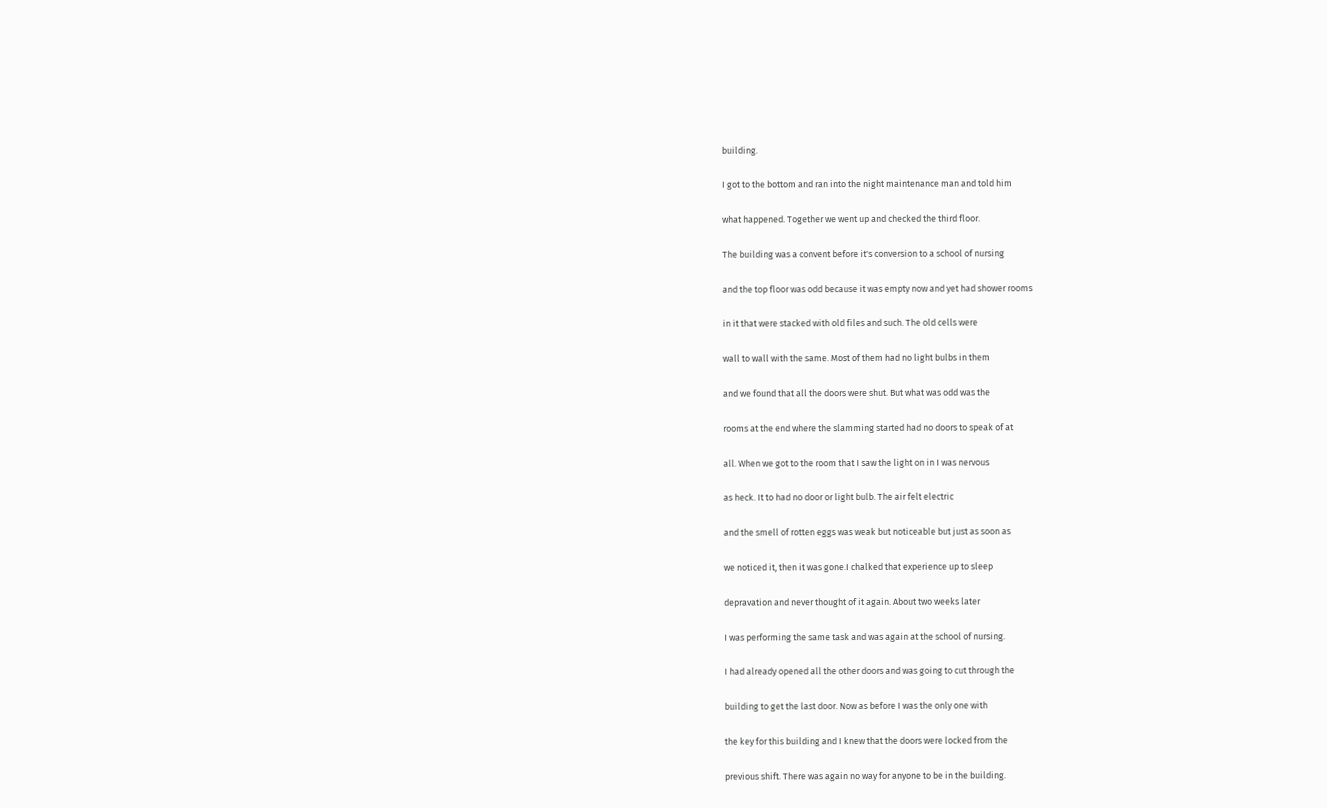building.

I got to the bottom and ran into the night maintenance man and told him

what happened. Together we went up and checked the third floor.

The building was a convent before it's conversion to a school of nursing

and the top floor was odd because it was empty now and yet had shower rooms

in it that were stacked with old files and such. The old cells were

wall to wall with the same. Most of them had no light bulbs in them

and we found that all the doors were shut. But what was odd was the

rooms at the end where the slamming started had no doors to speak of at

all. When we got to the room that I saw the light on in I was nervous

as heck. It to had no door or light bulb. The air felt electric

and the smell of rotten eggs was weak but noticeable but just as soon as

we noticed it, then it was gone.I chalked that experience up to sleep

depravation and never thought of it again. About two weeks later

I was performing the same task and was again at the school of nursing.

I had already opened all the other doors and was going to cut through the

building to get the last door. Now as before I was the only one with

the key for this building and I knew that the doors were locked from the

previous shift. There was again no way for anyone to be in the building.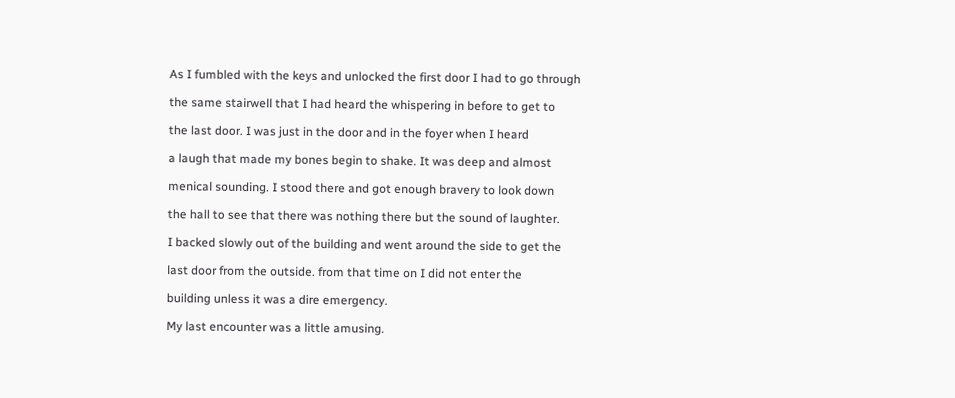As I fumbled with the keys and unlocked the first door I had to go through

the same stairwell that I had heard the whispering in before to get to

the last door. I was just in the door and in the foyer when I heard

a laugh that made my bones begin to shake. It was deep and almost

menical sounding. I stood there and got enough bravery to look down

the hall to see that there was nothing there but the sound of laughter.

I backed slowly out of the building and went around the side to get the

last door from the outside. from that time on I did not enter the

building unless it was a dire emergency.

My last encounter was a little amusing.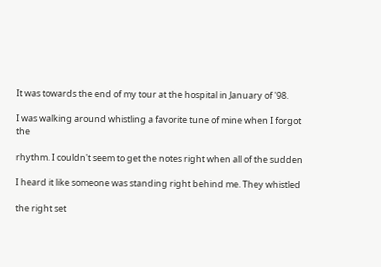It was towards the end of my tour at the hospital in January of '98.

I was walking around whistling a favorite tune of mine when I forgot the

rhythm. I couldn't seem to get the notes right when all of the sudden

I heard it like someone was standing right behind me. They whistled

the right set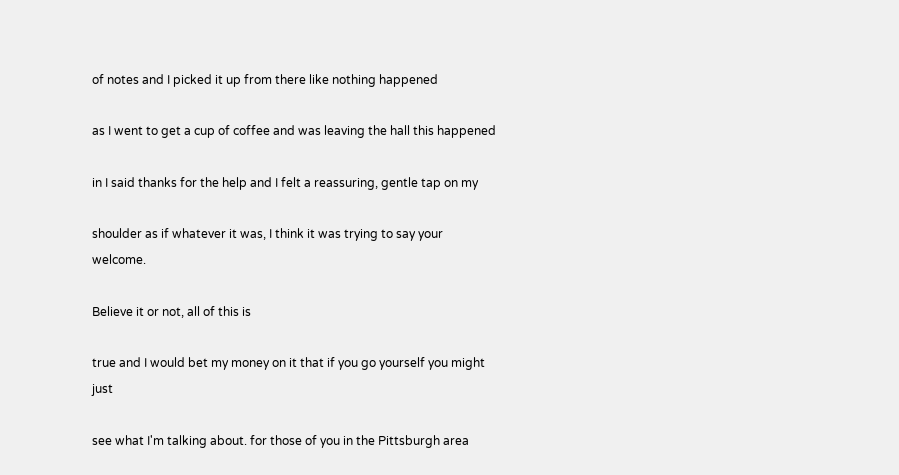of notes and I picked it up from there like nothing happened

as I went to get a cup of coffee and was leaving the hall this happened

in I said thanks for the help and I felt a reassuring, gentle tap on my

shoulder as if whatever it was, I think it was trying to say your welcome.

Believe it or not, all of this is

true and I would bet my money on it that if you go yourself you might just

see what I'm talking about. for those of you in the Pittsburgh area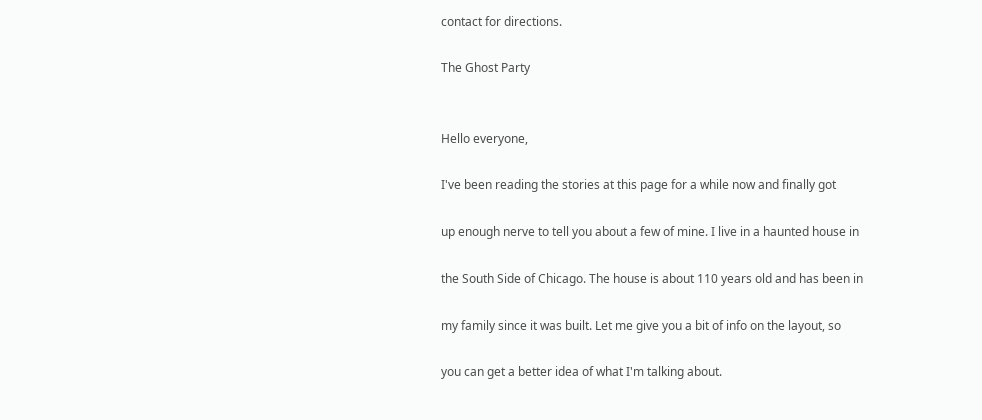contact for directions.

The Ghost Party


Hello everyone,

I've been reading the stories at this page for a while now and finally got

up enough nerve to tell you about a few of mine. I live in a haunted house in

the South Side of Chicago. The house is about 110 years old and has been in

my family since it was built. Let me give you a bit of info on the layout, so

you can get a better idea of what I'm talking about.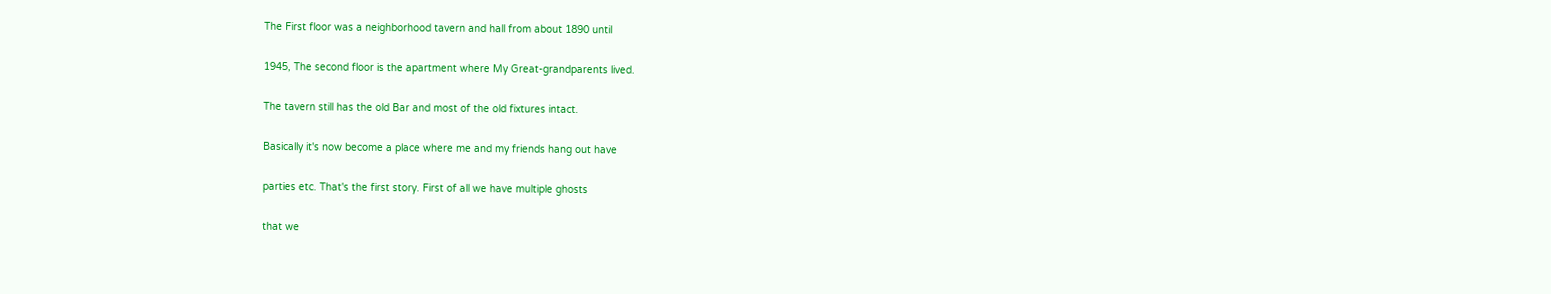The First floor was a neighborhood tavern and hall from about 1890 until

1945, The second floor is the apartment where My Great-grandparents lived.

The tavern still has the old Bar and most of the old fixtures intact.

Basically it's now become a place where me and my friends hang out have

parties etc. That's the first story. First of all we have multiple ghosts

that we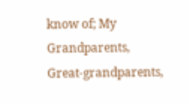know of; My Grandparents, Great-grandparents,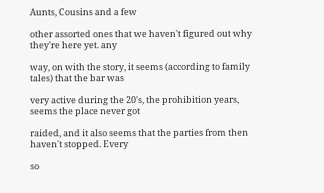Aunts, Cousins and a few

other assorted ones that we haven't figured out why they're here yet. any

way, on with the story, it seems (according to family tales) that the bar was

very active during the 20's, the prohibition years, seems the place never got

raided, and it also seems that the parties from then haven't stopped. Every

so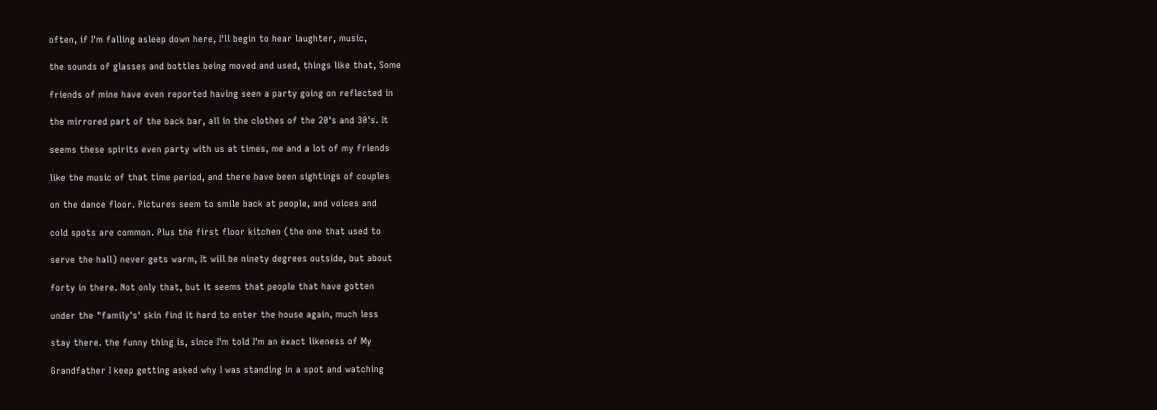often, if I'm falling asleep down here, I'll begin to hear laughter, music,

the sounds of glasses and bottles being moved and used, things like that, Some

friends of mine have even reported having seen a party going on reflected in

the mirrored part of the back bar, all in the clothes of the 20's and 30's. It

seems these spirits even party with us at times, me and a lot of my friends

like the music of that time period, and there have been sightings of couples

on the dance floor. Pictures seem to smile back at people, and voices and

cold spots are common. Plus the first floor kitchen (the one that used to

serve the hall) never gets warm, It will be ninety degrees outside, but about

forty in there. Not only that, but it seems that people that have gotten

under the "family's' skin find it hard to enter the house again, much less

stay there. the funny thing is, since I'm told I'm an exact likeness of My

Grandfather I keep getting asked why I was standing in a spot and watching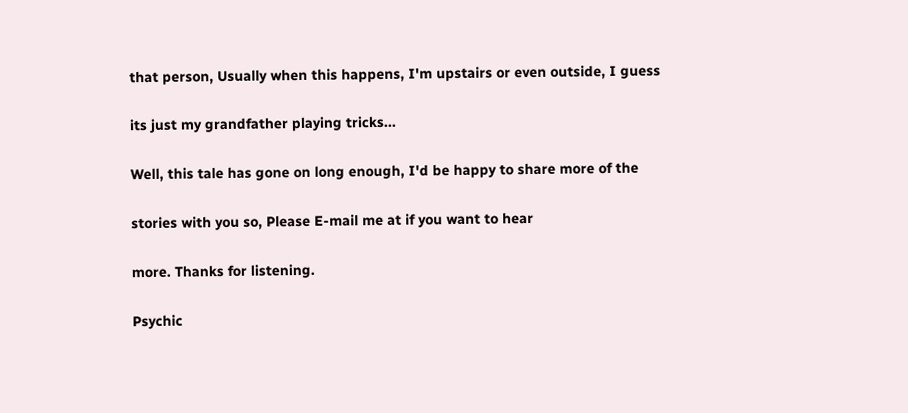that person, Usually when this happens, I'm upstairs or even outside, I guess

its just my grandfather playing tricks...

Well, this tale has gone on long enough, I'd be happy to share more of the

stories with you so, Please E-mail me at if you want to hear

more. Thanks for listening.

Psychic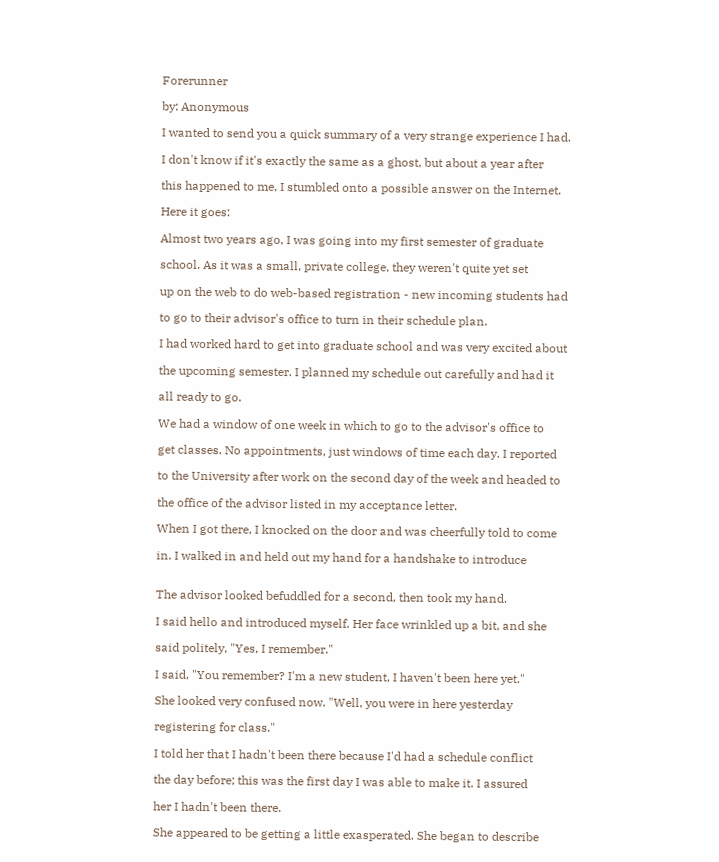Forerunner

by: Anonymous

I wanted to send you a quick summary of a very strange experience I had.

I don't know if it's exactly the same as a ghost, but about a year after

this happened to me, I stumbled onto a possible answer on the Internet.

Here it goes:

Almost two years ago, I was going into my first semester of graduate

school. As it was a small, private college, they weren't quite yet set

up on the web to do web-based registration - new incoming students had

to go to their advisor's office to turn in their schedule plan.

I had worked hard to get into graduate school and was very excited about

the upcoming semester. I planned my schedule out carefully and had it

all ready to go.

We had a window of one week in which to go to the advisor's office to

get classes. No appointments, just windows of time each day. I reported

to the University after work on the second day of the week and headed to

the office of the advisor listed in my acceptance letter.

When I got there, I knocked on the door and was cheerfully told to come

in. I walked in and held out my hand for a handshake to introduce


The advisor looked befuddled for a second, then took my hand.

I said hello and introduced myself. Her face wrinkled up a bit, and she

said politely, "Yes, I remember."

I said, "You remember? I'm a new student, I haven't been here yet."

She looked very confused now. "Well, you were in here yesterday

registering for class."

I told her that I hadn't been there because I'd had a schedule conflict

the day before; this was the first day I was able to make it. I assured

her I hadn't been there.

She appeared to be getting a little exasperated. She began to describe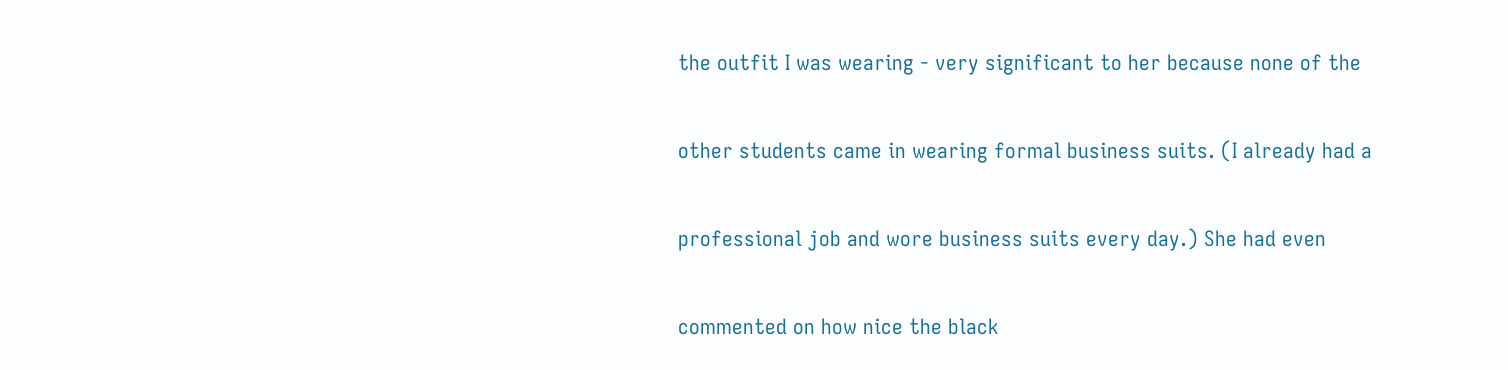the outfit I was wearing - very significant to her because none of the

other students came in wearing formal business suits. (I already had a

professional job and wore business suits every day.) She had even

commented on how nice the black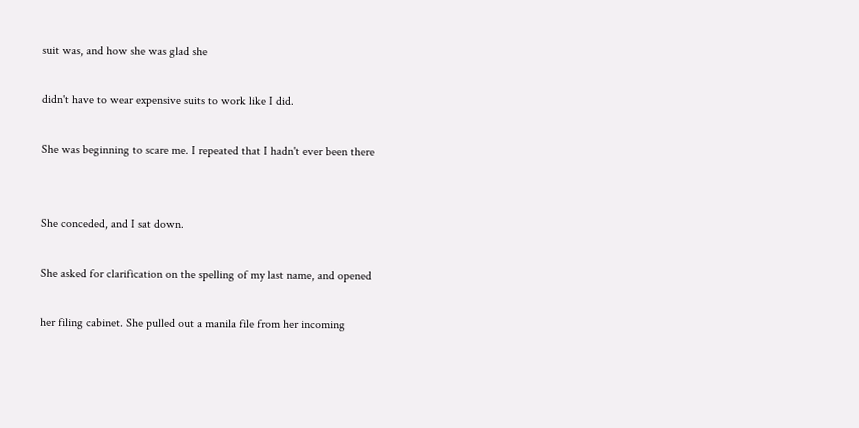suit was, and how she was glad she

didn't have to wear expensive suits to work like I did.

She was beginning to scare me. I repeated that I hadn't ever been there


She conceded, and I sat down.

She asked for clarification on the spelling of my last name, and opened

her filing cabinet. She pulled out a manila file from her incoming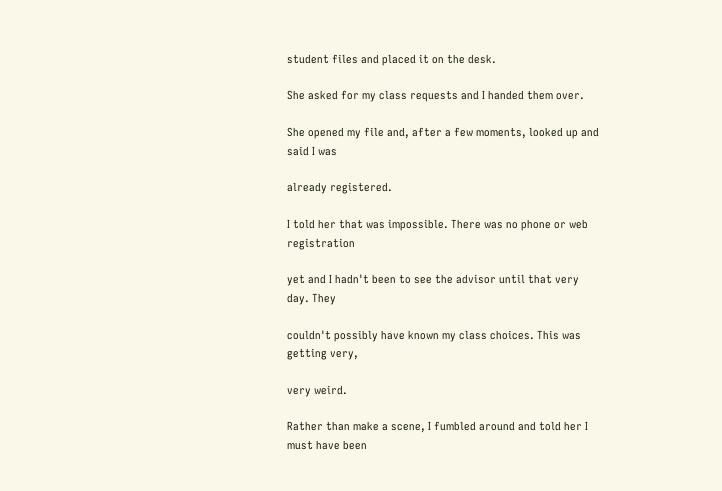student files and placed it on the desk.

She asked for my class requests and I handed them over.

She opened my file and, after a few moments, looked up and said I was

already registered.

I told her that was impossible. There was no phone or web registration

yet and I hadn't been to see the advisor until that very day. They

couldn't possibly have known my class choices. This was getting very,

very weird.

Rather than make a scene, I fumbled around and told her I must have been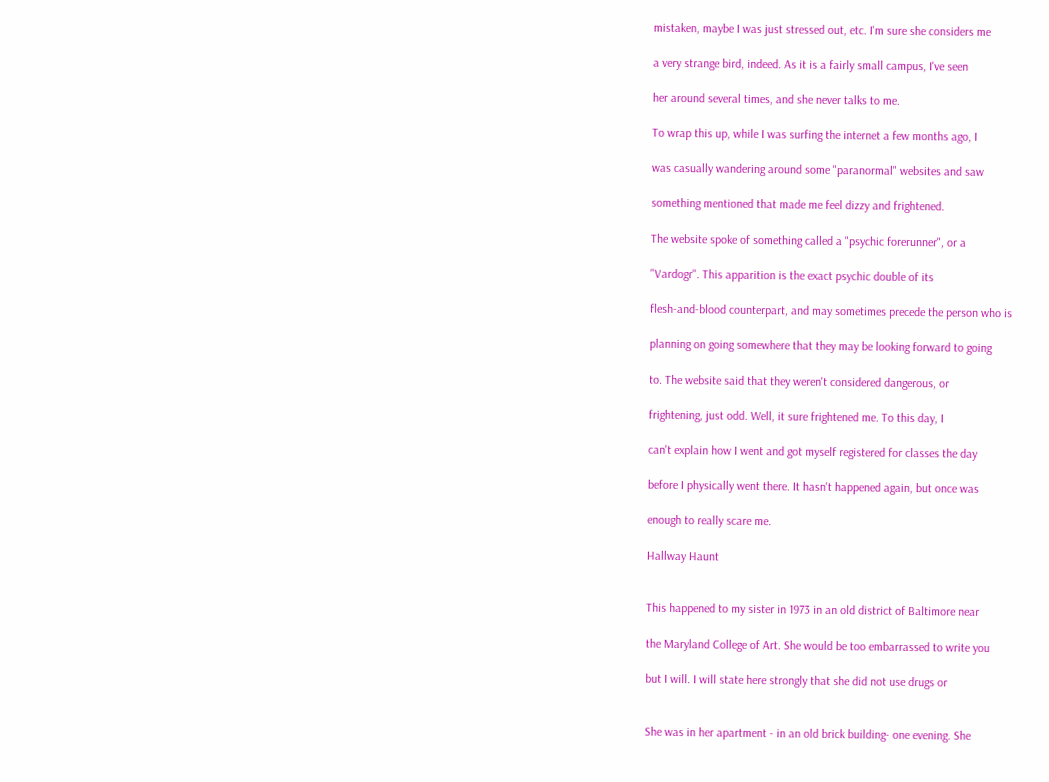mistaken, maybe I was just stressed out, etc. I'm sure she considers me

a very strange bird, indeed. As it is a fairly small campus, I've seen

her around several times, and she never talks to me.

To wrap this up, while I was surfing the internet a few months ago, I

was casually wandering around some "paranormal" websites and saw

something mentioned that made me feel dizzy and frightened.

The website spoke of something called a "psychic forerunner", or a

"Vardogr". This apparition is the exact psychic double of its

flesh-and-blood counterpart, and may sometimes precede the person who is

planning on going somewhere that they may be looking forward to going

to. The website said that they weren't considered dangerous, or

frightening, just odd. Well, it sure frightened me. To this day, I

can't explain how I went and got myself registered for classes the day

before I physically went there. It hasn't happened again, but once was

enough to really scare me.

Hallway Haunt


This happened to my sister in 1973 in an old district of Baltimore near

the Maryland College of Art. She would be too embarrassed to write you

but I will. I will state here strongly that she did not use drugs or


She was in her apartment - in an old brick building- one evening. She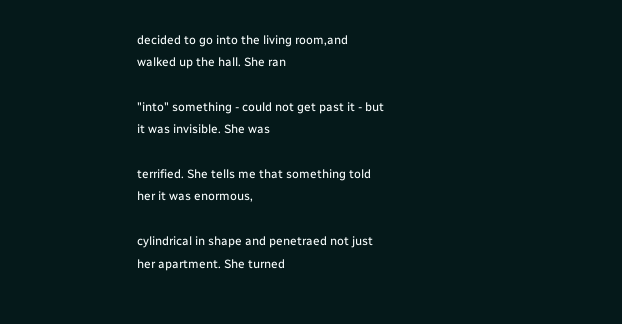decided to go into the living room,and walked up the hall. She ran

"into" something - could not get past it - but it was invisible. She was

terrified. She tells me that something told her it was enormous,

cylindrical in shape and penetraed not just her apartment. She turned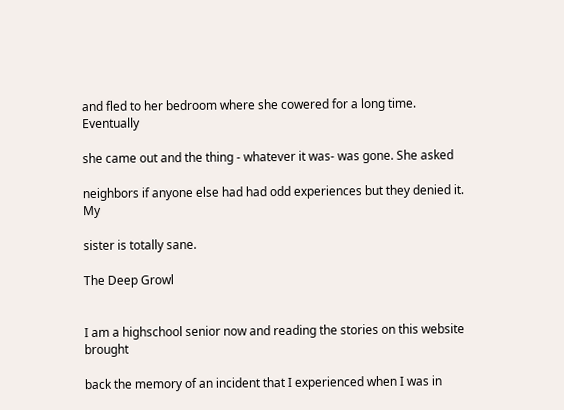and fled to her bedroom where she cowered for a long time. Eventually

she came out and the thing - whatever it was- was gone. She asked

neighbors if anyone else had had odd experiences but they denied it. My

sister is totally sane.

The Deep Growl


I am a highschool senior now and reading the stories on this website brought

back the memory of an incident that I experienced when I was in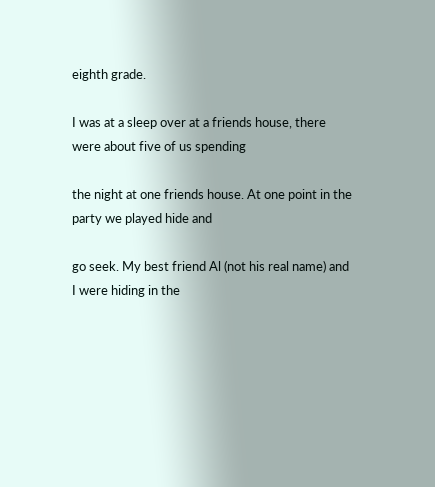eighth grade.

I was at a sleep over at a friends house, there were about five of us spending

the night at one friends house. At one point in the party we played hide and

go seek. My best friend Al (not his real name) and I were hiding in the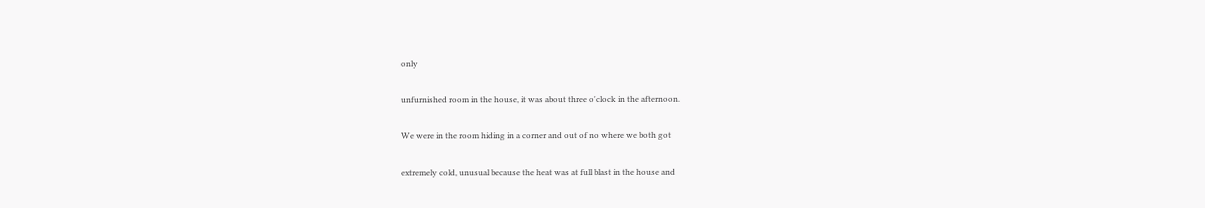only

unfurnished room in the house, it was about three o'clock in the afternoon.

We were in the room hiding in a corner and out of no where we both got

extremely cold, unusual because the heat was at full blast in the house and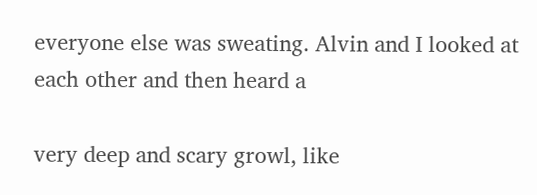everyone else was sweating. Alvin and I looked at each other and then heard a

very deep and scary growl, like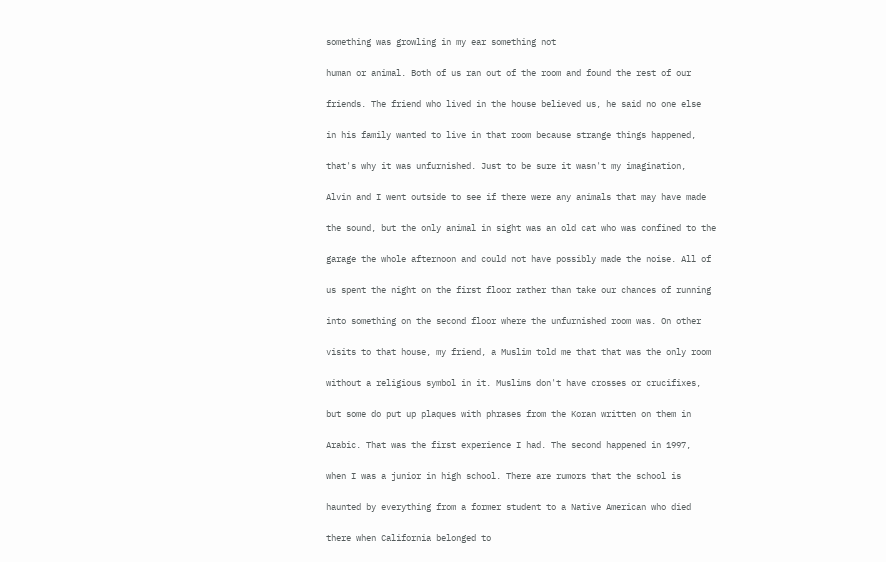something was growling in my ear something not

human or animal. Both of us ran out of the room and found the rest of our

friends. The friend who lived in the house believed us, he said no one else

in his family wanted to live in that room because strange things happened,

that's why it was unfurnished. Just to be sure it wasn't my imagination,

Alvin and I went outside to see if there were any animals that may have made

the sound, but the only animal in sight was an old cat who was confined to the

garage the whole afternoon and could not have possibly made the noise. All of

us spent the night on the first floor rather than take our chances of running

into something on the second floor where the unfurnished room was. On other

visits to that house, my friend, a Muslim told me that that was the only room

without a religious symbol in it. Muslims don't have crosses or crucifixes,

but some do put up plaques with phrases from the Koran written on them in

Arabic. That was the first experience I had. The second happened in 1997,

when I was a junior in high school. There are rumors that the school is

haunted by everything from a former student to a Native American who died

there when California belonged to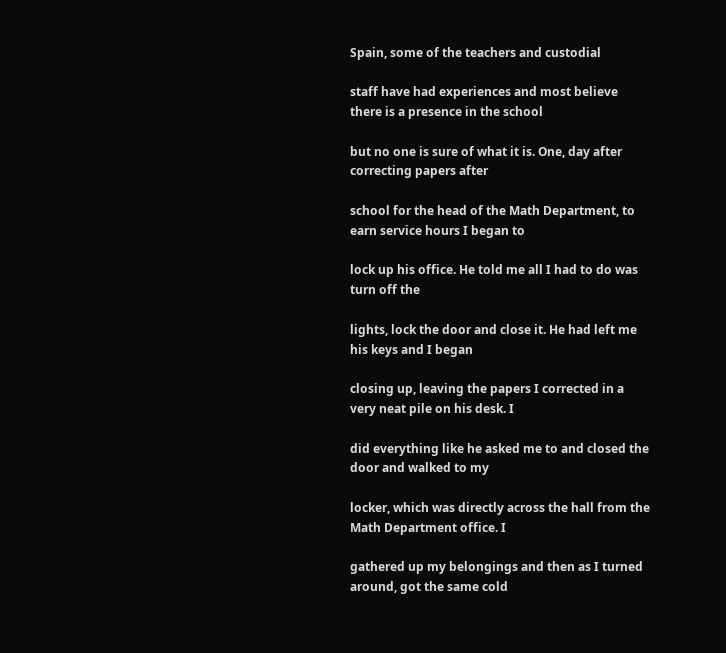Spain, some of the teachers and custodial

staff have had experiences and most believe there is a presence in the school

but no one is sure of what it is. One, day after correcting papers after

school for the head of the Math Department, to earn service hours I began to

lock up his office. He told me all I had to do was turn off the

lights, lock the door and close it. He had left me his keys and I began

closing up, leaving the papers I corrected in a very neat pile on his desk. I

did everything like he asked me to and closed the door and walked to my

locker, which was directly across the hall from the Math Department office. I

gathered up my belongings and then as I turned around, got the same cold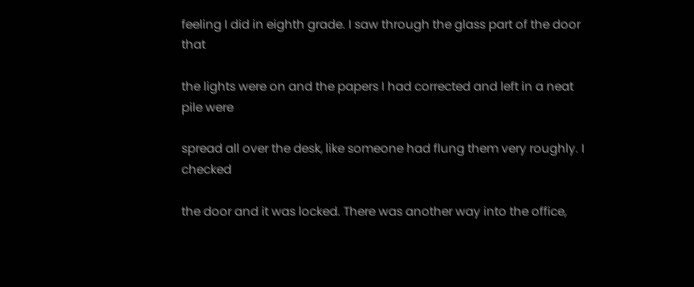feeling I did in eighth grade. I saw through the glass part of the door that

the lights were on and the papers I had corrected and left in a neat pile were

spread all over the desk, like someone had flung them very roughly. I checked

the door and it was locked. There was another way into the office,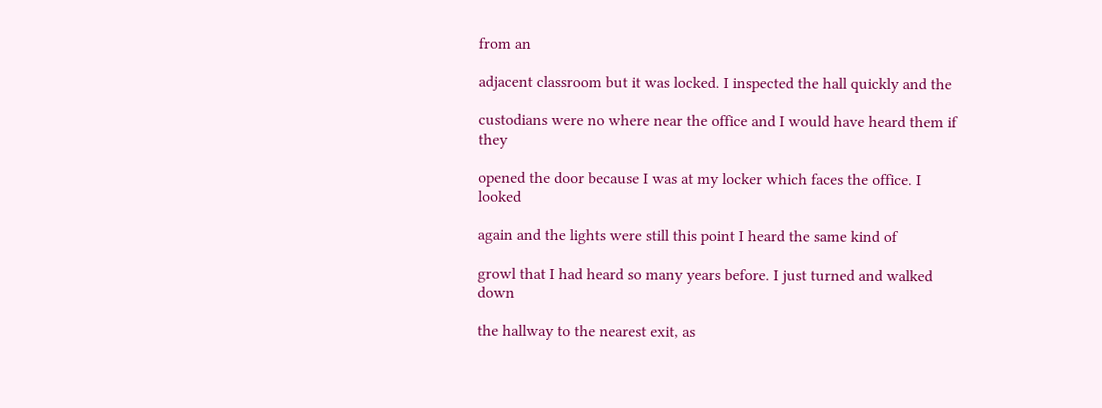from an

adjacent classroom but it was locked. I inspected the hall quickly and the

custodians were no where near the office and I would have heard them if they

opened the door because I was at my locker which faces the office. I looked

again and the lights were still this point I heard the same kind of

growl that I had heard so many years before. I just turned and walked down

the hallway to the nearest exit, as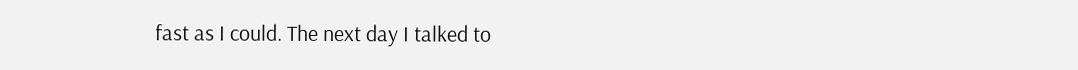fast as I could. The next day I talked to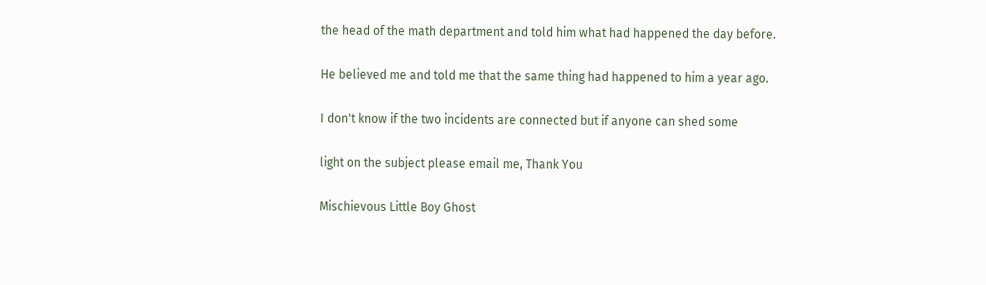the head of the math department and told him what had happened the day before.

He believed me and told me that the same thing had happened to him a year ago.

I don't know if the two incidents are connected but if anyone can shed some

light on the subject please email me, Thank You

Mischievous Little Boy Ghost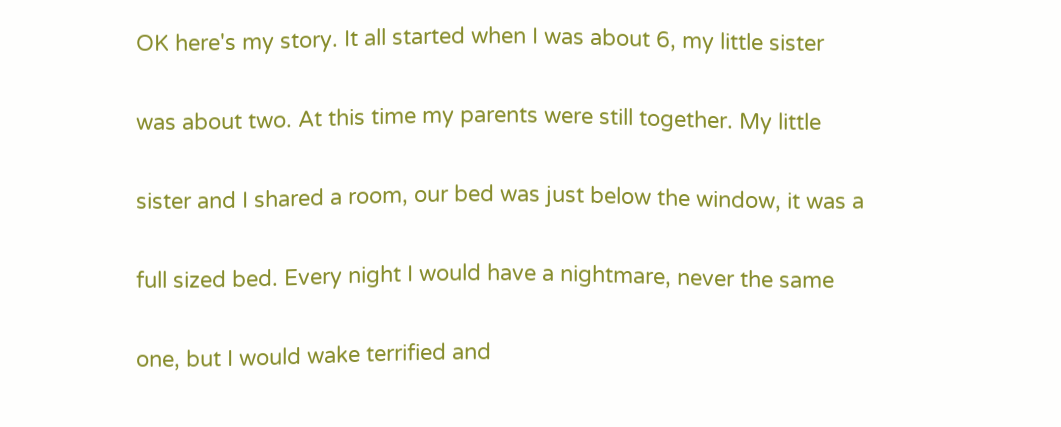OK here's my story. It all started when I was about 6, my little sister

was about two. At this time my parents were still together. My little

sister and I shared a room, our bed was just below the window, it was a

full sized bed. Every night I would have a nightmare, never the same

one, but I would wake terrified and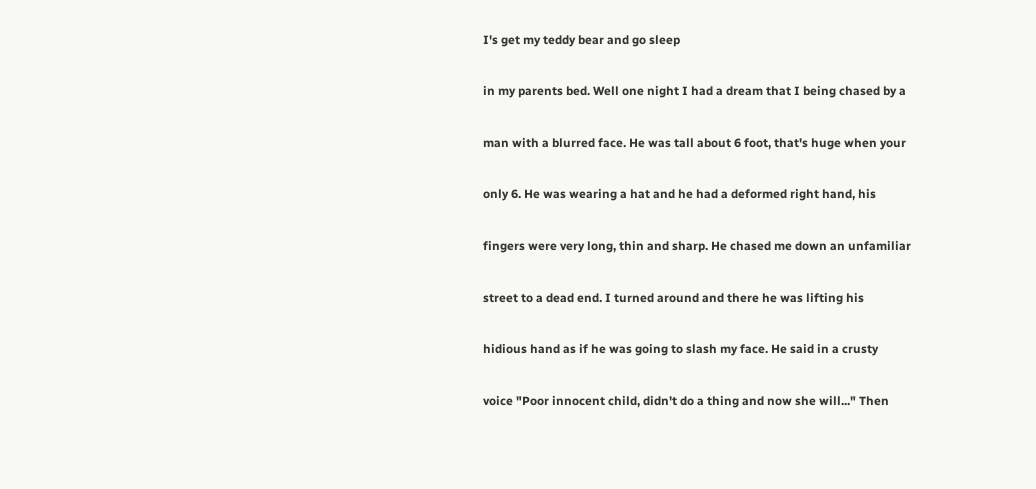I's get my teddy bear and go sleep

in my parents bed. Well one night I had a dream that I being chased by a

man with a blurred face. He was tall about 6 foot, that's huge when your

only 6. He was wearing a hat and he had a deformed right hand, his

fingers were very long, thin and sharp. He chased me down an unfamiliar

street to a dead end. I turned around and there he was lifting his

hidious hand as if he was going to slash my face. He said in a crusty

voice "Poor innocent child, didn't do a thing and now she will..." Then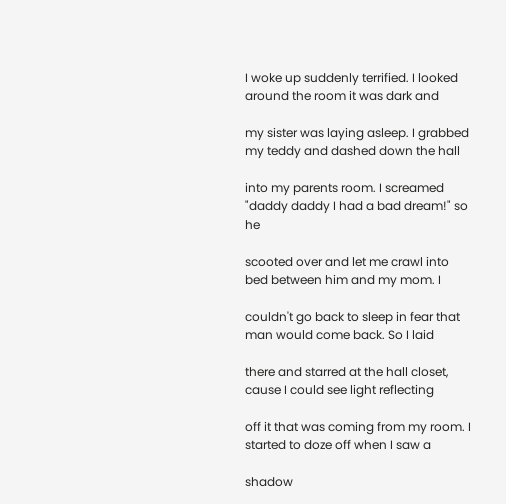I woke up suddenly terrified. I looked around the room it was dark and

my sister was laying asleep. I grabbed my teddy and dashed down the hall

into my parents room. I screamed "daddy daddy I had a bad dream!" so he

scooted over and let me crawl into bed between him and my mom. I

couldn't go back to sleep in fear that man would come back. So I laid

there and starred at the hall closet, cause I could see light reflecting

off it that was coming from my room. I started to doze off when I saw a

shadow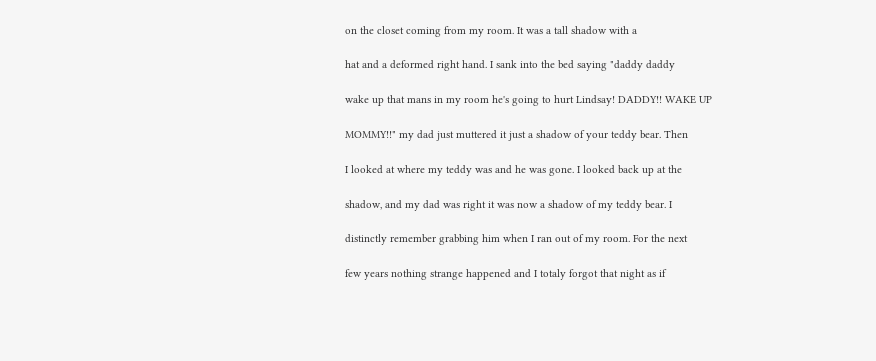on the closet coming from my room. It was a tall shadow with a

hat and a deformed right hand. I sank into the bed saying "daddy daddy

wake up that mans in my room he's going to hurt Lindsay! DADDY!! WAKE UP

MOMMY!!" my dad just muttered it just a shadow of your teddy bear. Then

I looked at where my teddy was and he was gone. I looked back up at the

shadow, and my dad was right it was now a shadow of my teddy bear. I

distinctly remember grabbing him when I ran out of my room. For the next

few years nothing strange happened and I totaly forgot that night as if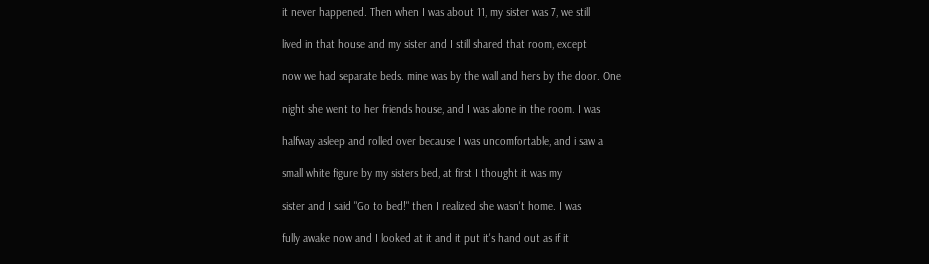it never happened. Then when I was about 11, my sister was 7, we still

lived in that house and my sister and I still shared that room, except

now we had separate beds. mine was by the wall and hers by the door. One

night she went to her friends house, and I was alone in the room. I was

halfway asleep and rolled over because I was uncomfortable, and i saw a

small white figure by my sisters bed, at first I thought it was my

sister and I said "Go to bed!" then I realized she wasn't home. I was

fully awake now and I looked at it and it put it's hand out as if it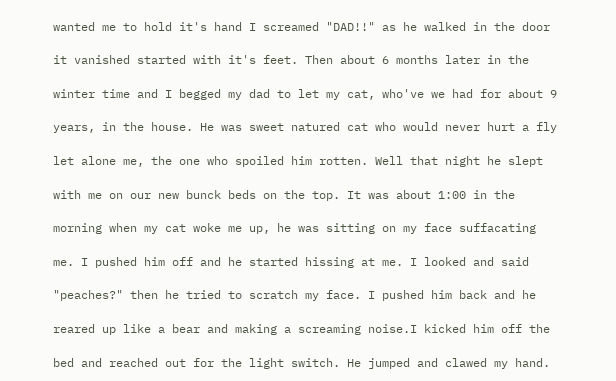wanted me to hold it's hand I screamed "DAD!!" as he walked in the door

it vanished started with it's feet. Then about 6 months later in the

winter time and I begged my dad to let my cat, who've we had for about 9

years, in the house. He was sweet natured cat who would never hurt a fly

let alone me, the one who spoiled him rotten. Well that night he slept

with me on our new bunck beds on the top. It was about 1:00 in the

morning when my cat woke me up, he was sitting on my face suffacating

me. I pushed him off and he started hissing at me. I looked and said

"peaches?" then he tried to scratch my face. I pushed him back and he

reared up like a bear and making a screaming noise.I kicked him off the

bed and reached out for the light switch. He jumped and clawed my hand.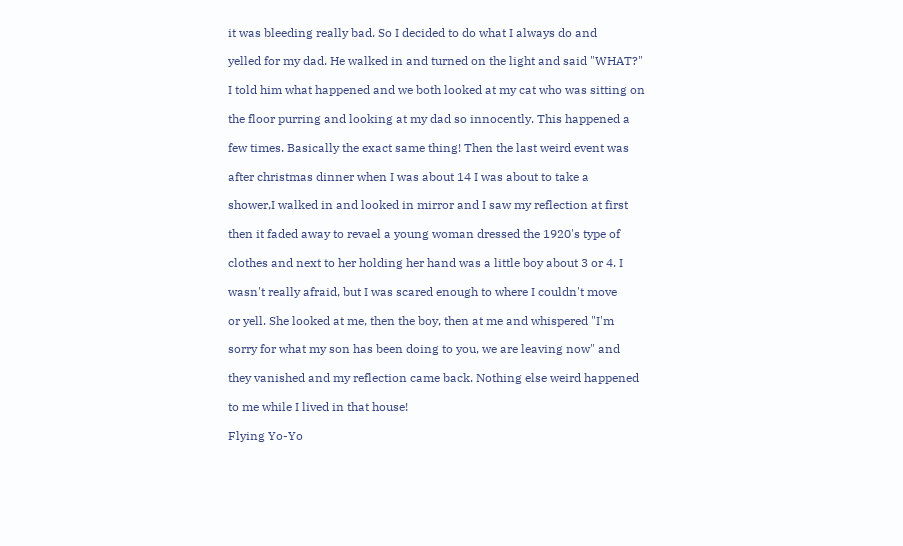it was bleeding really bad. So I decided to do what I always do and

yelled for my dad. He walked in and turned on the light and said "WHAT?"

I told him what happened and we both looked at my cat who was sitting on

the floor purring and looking at my dad so innocently. This happened a

few times. Basically the exact same thing! Then the last weird event was

after christmas dinner when I was about 14 I was about to take a

shower,I walked in and looked in mirror and I saw my reflection at first

then it faded away to revael a young woman dressed the 1920's type of

clothes and next to her holding her hand was a little boy about 3 or 4. I

wasn't really afraid, but I was scared enough to where I couldn't move

or yell. She looked at me, then the boy, then at me and whispered "I'm

sorry for what my son has been doing to you, we are leaving now" and

they vanished and my reflection came back. Nothing else weird happened

to me while I lived in that house!

Flying Yo-Yo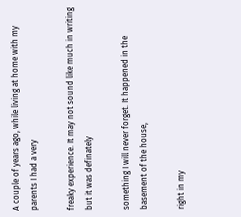A couple of years ago, while living at home with my parents I had a very

freaky experience. It may not sound like much in writing but it was definately

something I will never forget. It happened in the basement of the house,

right in my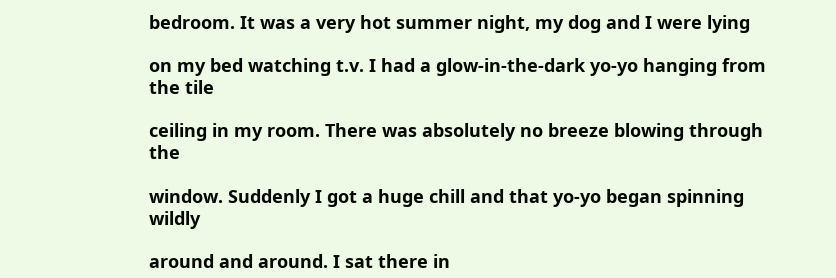bedroom. It was a very hot summer night, my dog and I were lying

on my bed watching t.v. I had a glow-in-the-dark yo-yo hanging from the tile

ceiling in my room. There was absolutely no breeze blowing through the

window. Suddenly I got a huge chill and that yo-yo began spinning wildly

around and around. I sat there in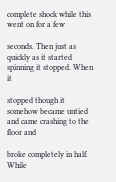complete shock while this went on for a few

seconds. Then just as quickly as it started spinning it stopped. When it

stopped though it somehow became untied and came crashing to the floor and

broke completely in half. While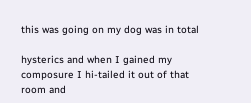this was going on my dog was in total

hysterics and when I gained my composure I hi-tailed it out of that room and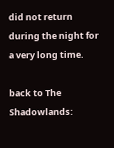did not return during the night for a very long time.

back to The Shadowlands: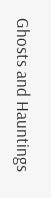Ghosts and Hauntings